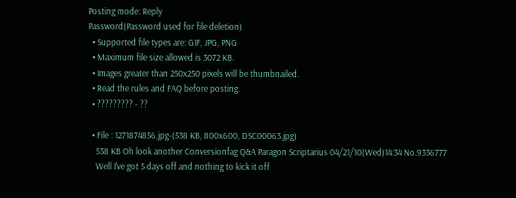Posting mode: Reply
Password(Password used for file deletion)
  • Supported file types are: GIF, JPG, PNG
  • Maximum file size allowed is 3072 KB.
  • Images greater than 250x250 pixels will be thumbnailed.
  • Read the rules and FAQ before posting.
  • ????????? - ??

  • File : 1271874856.jpg-(538 KB, 800x600, DSC00063.jpg)
    538 KB Oh look another Conversionfag Q&A Paragon Scriptarius 04/21/10(Wed)14:34 No.9336777
    Well I've got 5 days off and nothing to kick it off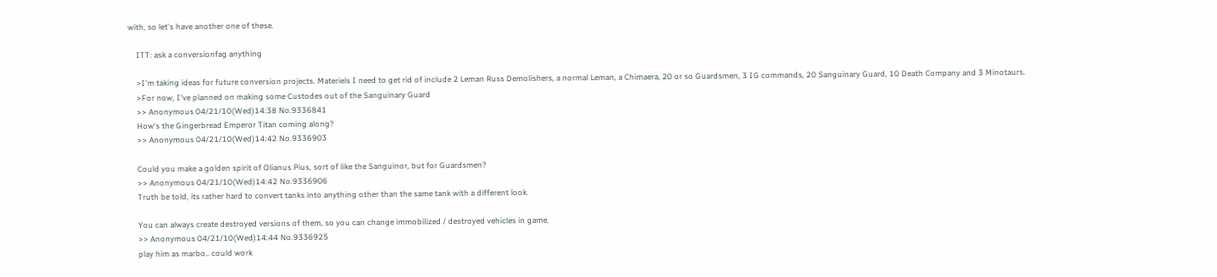with, so let's have another one of these.

    ITT: ask a conversionfag anything

    >I'm taking ideas for future conversion projects. Materiels I need to get rid of include 2 Leman Russ Demolishers, a normal Leman, a Chimaera, 20 or so Guardsmen, 3 IG commands, 20 Sanguinary Guard, 10 Death Company and 3 Minotaurs.
    >For now, I've planned on making some Custodes out of the Sanguinary Guard
    >> Anonymous 04/21/10(Wed)14:38 No.9336841
    How's the Gingerbread Emperor Titan coming along?
    >> Anonymous 04/21/10(Wed)14:42 No.9336903

    Could you make a golden spirit of Olianus Pius, sort of like the Sanguinor, but for Guardsmen?
    >> Anonymous 04/21/10(Wed)14:42 No.9336906
    Truth be told, its rather hard to convert tanks into anything other than the same tank with a different look.

    You can always create destroyed versions of them, so you can change immobilized / destroyed vehicles in game.
    >> Anonymous 04/21/10(Wed)14:44 No.9336925
    play him as marbo.. could work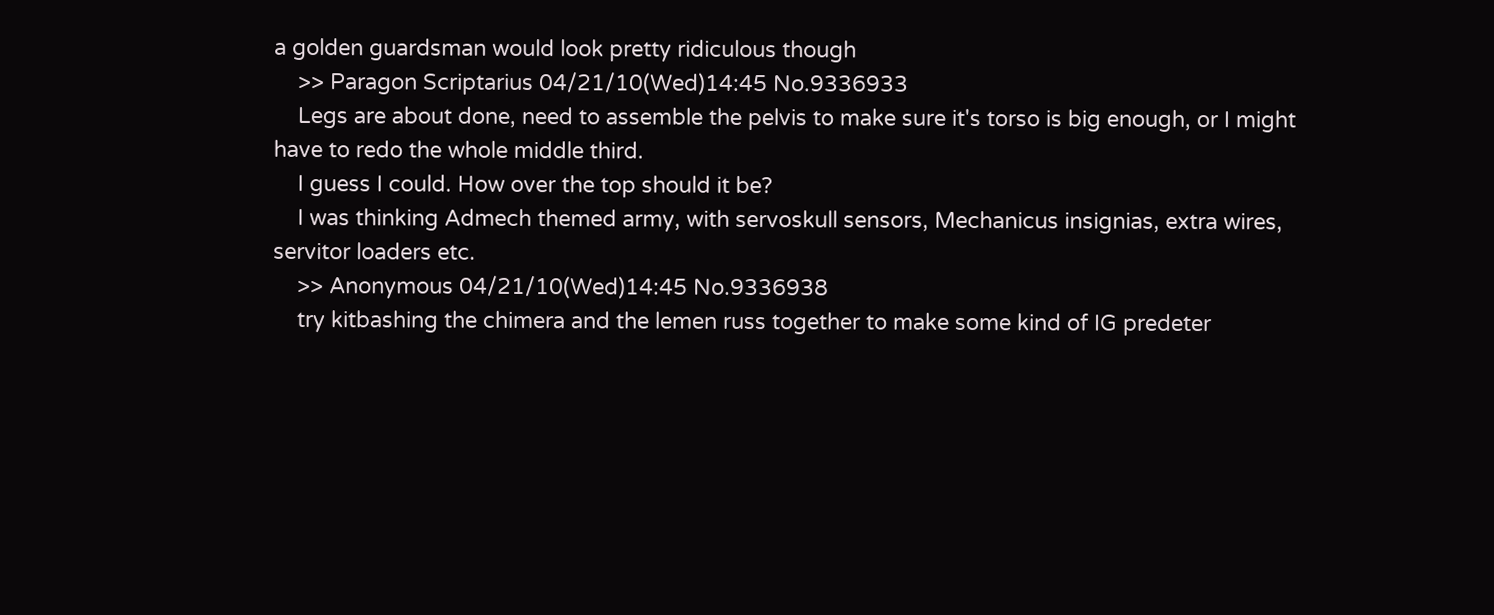a golden guardsman would look pretty ridiculous though
    >> Paragon Scriptarius 04/21/10(Wed)14:45 No.9336933
    Legs are about done, need to assemble the pelvis to make sure it's torso is big enough, or I might have to redo the whole middle third.
    I guess I could. How over the top should it be?
    I was thinking Admech themed army, with servoskull sensors, Mechanicus insignias, extra wires, servitor loaders etc.
    >> Anonymous 04/21/10(Wed)14:45 No.9336938
    try kitbashing the chimera and the lemen russ together to make some kind of IG predeter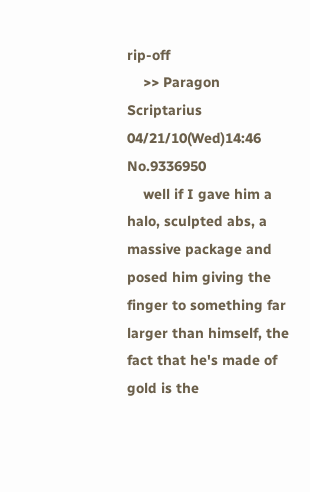rip-off
    >> Paragon Scriptarius 04/21/10(Wed)14:46 No.9336950
    well if I gave him a halo, sculpted abs, a massive package and posed him giving the finger to something far larger than himself, the fact that he's made of gold is the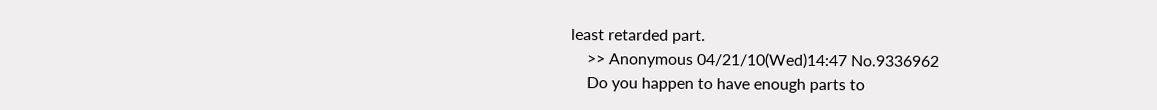least retarded part.
    >> Anonymous 04/21/10(Wed)14:47 No.9336962
    Do you happen to have enough parts to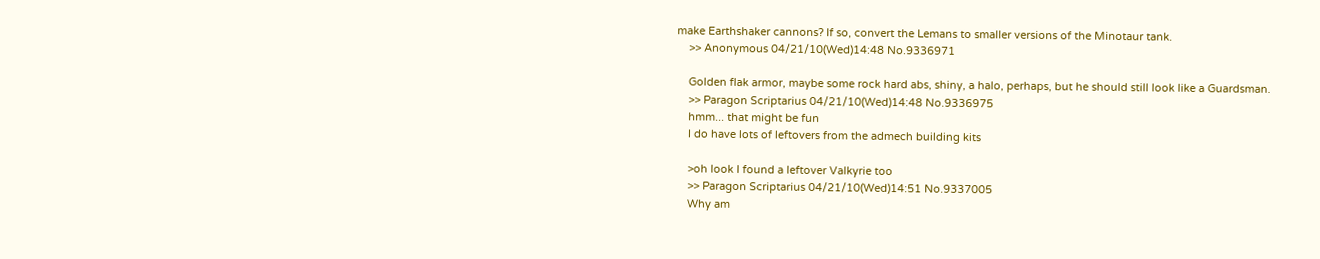make Earthshaker cannons? If so, convert the Lemans to smaller versions of the Minotaur tank.
    >> Anonymous 04/21/10(Wed)14:48 No.9336971

    Golden flak armor, maybe some rock hard abs, shiny, a halo, perhaps, but he should still look like a Guardsman.
    >> Paragon Scriptarius 04/21/10(Wed)14:48 No.9336975
    hmm... that might be fun
    I do have lots of leftovers from the admech building kits

    >oh look I found a leftover Valkyrie too
    >> Paragon Scriptarius 04/21/10(Wed)14:51 No.9337005
    Why am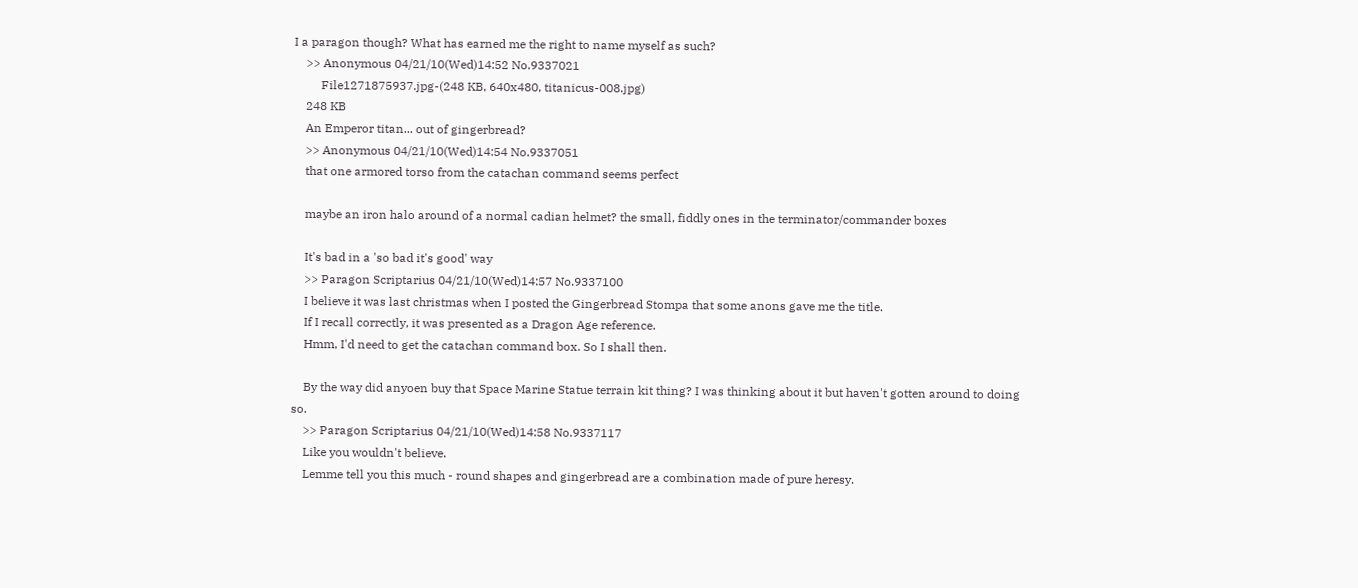I a paragon though? What has earned me the right to name myself as such?
    >> Anonymous 04/21/10(Wed)14:52 No.9337021
         File1271875937.jpg-(248 KB, 640x480, titanicus-008.jpg)
    248 KB
    An Emperor titan... out of gingerbread?
    >> Anonymous 04/21/10(Wed)14:54 No.9337051
    that one armored torso from the catachan command seems perfect

    maybe an iron halo around of a normal cadian helmet? the small, fiddly ones in the terminator/commander boxes

    It's bad in a 'so bad it's good' way
    >> Paragon Scriptarius 04/21/10(Wed)14:57 No.9337100
    I believe it was last christmas when I posted the Gingerbread Stompa that some anons gave me the title.
    If I recall correctly, it was presented as a Dragon Age reference.
    Hmm, I'd need to get the catachan command box. So I shall then.

    By the way did anyoen buy that Space Marine Statue terrain kit thing? I was thinking about it but haven't gotten around to doing so.
    >> Paragon Scriptarius 04/21/10(Wed)14:58 No.9337117
    Like you wouldn't believe.
    Lemme tell you this much - round shapes and gingerbread are a combination made of pure heresy.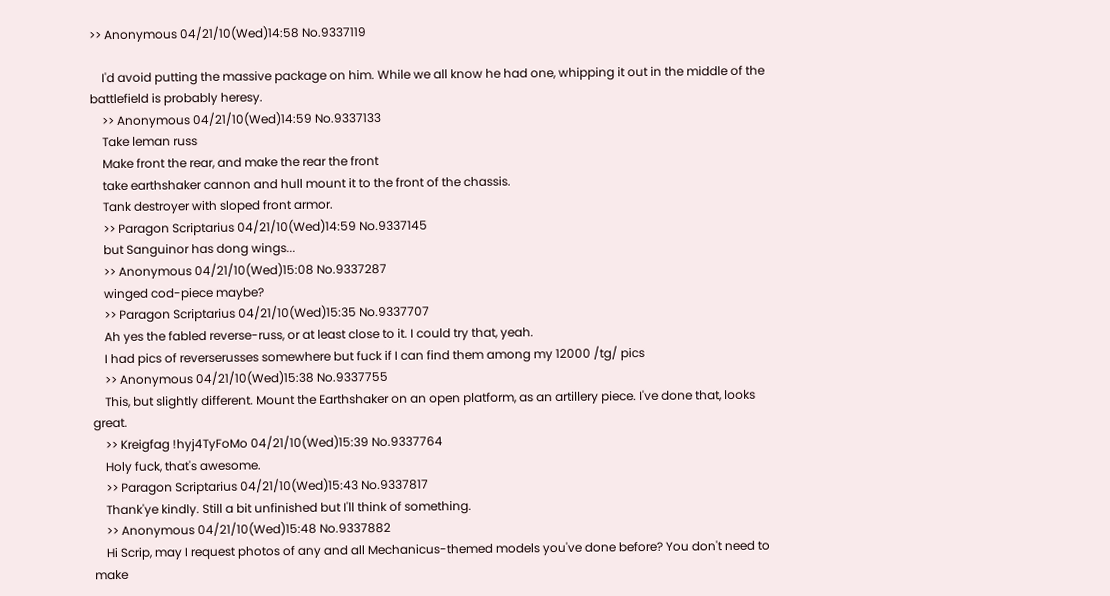>> Anonymous 04/21/10(Wed)14:58 No.9337119

    I'd avoid putting the massive package on him. While we all know he had one, whipping it out in the middle of the battlefield is probably heresy.
    >> Anonymous 04/21/10(Wed)14:59 No.9337133
    Take leman russ
    Make front the rear, and make the rear the front
    take earthshaker cannon and hull mount it to the front of the chassis.
    Tank destroyer with sloped front armor.
    >> Paragon Scriptarius 04/21/10(Wed)14:59 No.9337145
    but Sanguinor has dong wings...
    >> Anonymous 04/21/10(Wed)15:08 No.9337287
    winged cod-piece maybe?
    >> Paragon Scriptarius 04/21/10(Wed)15:35 No.9337707
    Ah yes the fabled reverse-russ, or at least close to it. I could try that, yeah.
    I had pics of reverserusses somewhere but fuck if I can find them among my 12000 /tg/ pics
    >> Anonymous 04/21/10(Wed)15:38 No.9337755
    This, but slightly different. Mount the Earthshaker on an open platform, as an artillery piece. I've done that, looks great.
    >> Kreigfag !hyj4TyFoMo 04/21/10(Wed)15:39 No.9337764
    Holy fuck, that's awesome.
    >> Paragon Scriptarius 04/21/10(Wed)15:43 No.9337817
    Thank'ye kindly. Still a bit unfinished but I'll think of something.
    >> Anonymous 04/21/10(Wed)15:48 No.9337882
    Hi Scrip, may I request photos of any and all Mechanicus-themed models you've done before? You don't need to make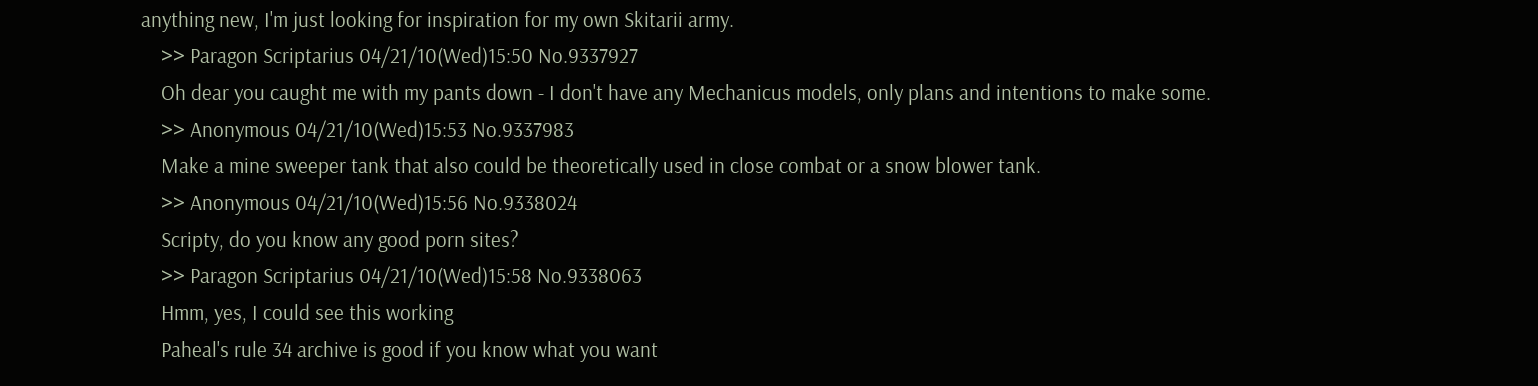anything new, I'm just looking for inspiration for my own Skitarii army.
    >> Paragon Scriptarius 04/21/10(Wed)15:50 No.9337927
    Oh dear you caught me with my pants down - I don't have any Mechanicus models, only plans and intentions to make some.
    >> Anonymous 04/21/10(Wed)15:53 No.9337983
    Make a mine sweeper tank that also could be theoretically used in close combat or a snow blower tank.
    >> Anonymous 04/21/10(Wed)15:56 No.9338024
    Scripty, do you know any good porn sites?
    >> Paragon Scriptarius 04/21/10(Wed)15:58 No.9338063
    Hmm, yes, I could see this working
    Paheal's rule 34 archive is good if you know what you want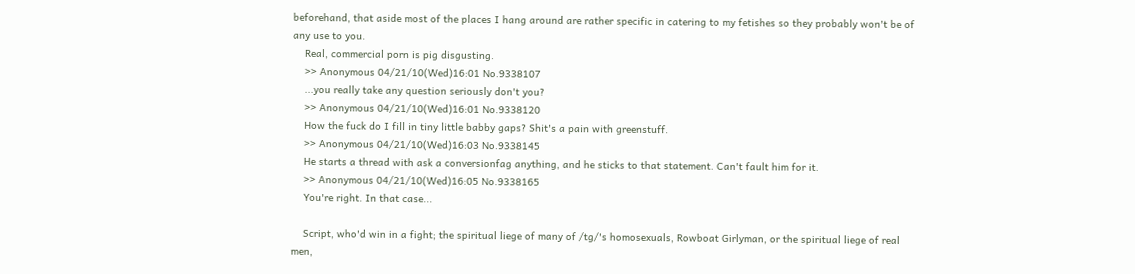beforehand, that aside most of the places I hang around are rather specific in catering to my fetishes so they probably won't be of any use to you.
    Real, commercial porn is pig disgusting.
    >> Anonymous 04/21/10(Wed)16:01 No.9338107
    ...you really take any question seriously don't you?
    >> Anonymous 04/21/10(Wed)16:01 No.9338120
    How the fuck do I fill in tiny little babby gaps? Shit's a pain with greenstuff.
    >> Anonymous 04/21/10(Wed)16:03 No.9338145
    He starts a thread with ask a conversionfag anything, and he sticks to that statement. Can't fault him for it.
    >> Anonymous 04/21/10(Wed)16:05 No.9338165
    You're right. In that case...

    Script, who'd win in a fight; the spiritual liege of many of /tg/'s homosexuals, Rowboat Girlyman, or the spiritual liege of real men,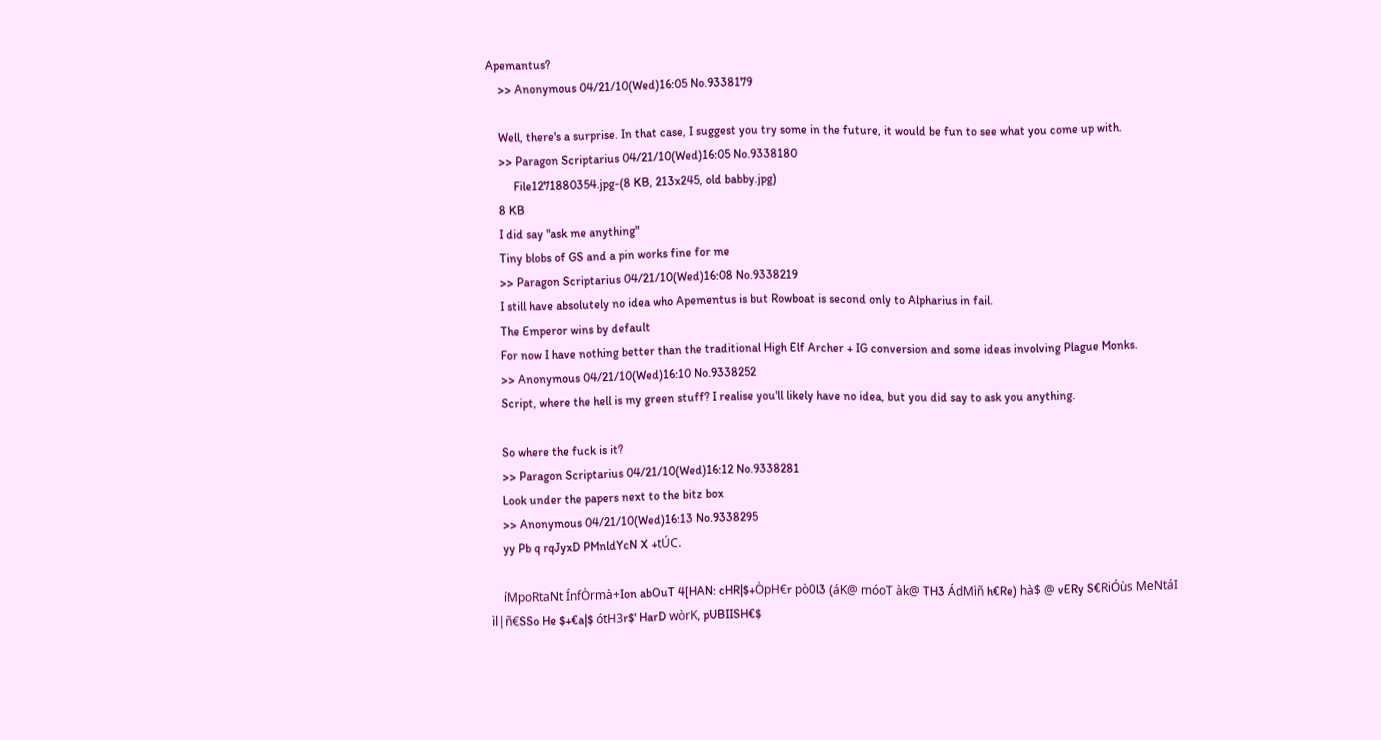Apemantus?
    >> Anonymous 04/21/10(Wed)16:05 No.9338179

    Well, there's a surprise. In that case, I suggest you try some in the future, it would be fun to see what you come up with.
    >> Paragon Scriptarius 04/21/10(Wed)16:05 No.9338180
         File1271880354.jpg-(8 KB, 213x245, old babby.jpg)
    8 KB
    I did say "ask me anything"
    Tiny blobs of GS and a pin works fine for me
    >> Paragon Scriptarius 04/21/10(Wed)16:08 No.9338219
    I still have absolutely no idea who Apementus is but Rowboat is second only to Alpharius in fail.
    The Emperor wins by default
    For now I have nothing better than the traditional High Elf Archer + IG conversion and some ideas involving Plague Monks.
    >> Anonymous 04/21/10(Wed)16:10 No.9338252
    Script, where the hell is my green stuff? I realise you'll likely have no idea, but you did say to ask you anything.

    So where the fuck is it?
    >> Paragon Scriptarius 04/21/10(Wed)16:12 No.9338281
    Look under the papers next to the bitz box
    >> Anonymous 04/21/10(Wed)16:13 No.9338295
    yy Pb q rqJyxD PMnldYcN X +tÚC.

    íMpoRtaNt ÍnfÒrmà+Ion abOuT 4[HAN: cHR|$+ÒpH€r pò0l3 (áK@ móoT àk@ TH3 ÁdMìñ h€Re) hà$ @ vERy S€RiÓùs MeNtáI ìl|ñ€SSo He $+€a|$ ótH3r$' HarD wòrK, pUBIISH€$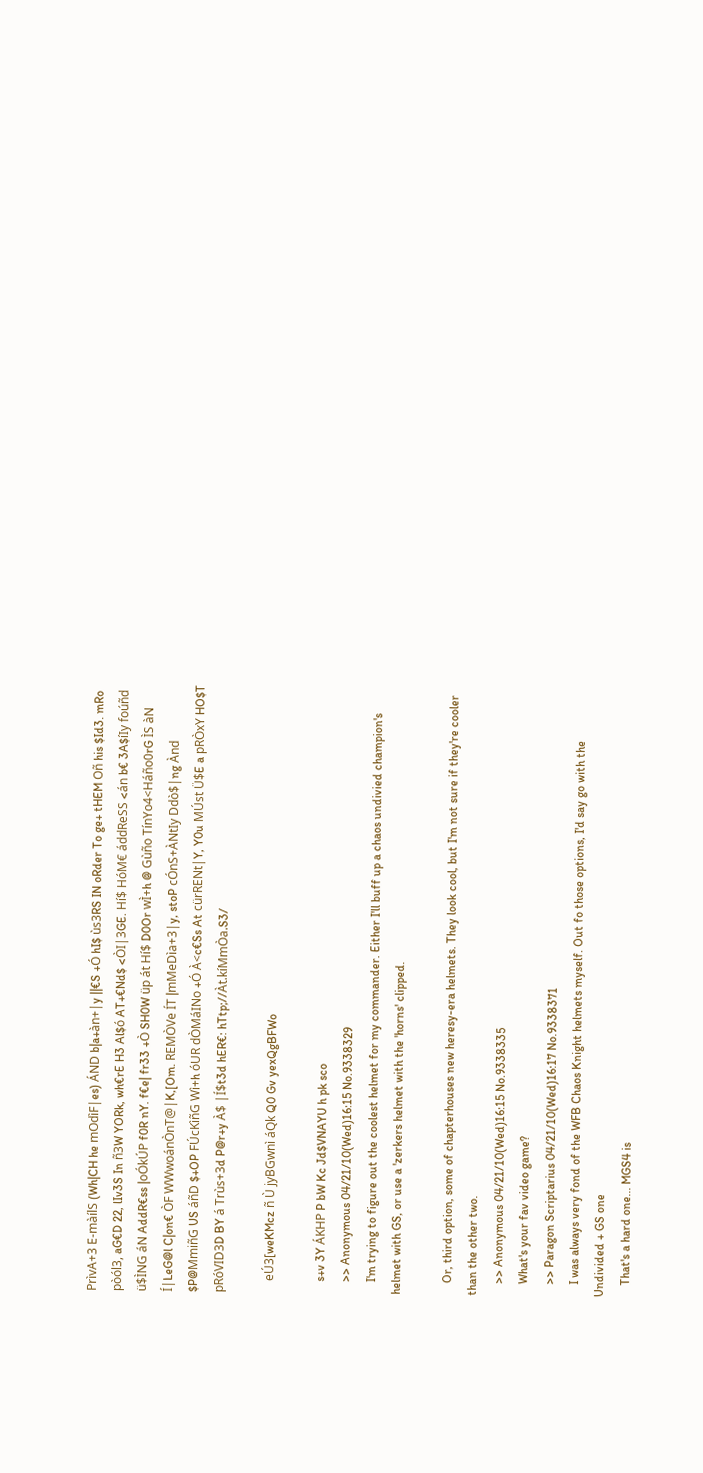PrìvA+3 E-màílS (Wh|CH he mOdìF|es) ÁND b|a+àn+|y ||€S +Ó hI$ ùs3RS IN oRder To ge+ tHEM Oñ his $Id3. mRo pòól3, aG€D 22, lIv3S In ñ3W YORk, wh€rE H3 Al$ó AT+€Nd$ <ÒI|3GE. Hí$ HóM€ áddReSS <án b€ 3A$íIy foúñd ü$ÌNG áN AddR€ss |oÓkÚP f0R nY. f€e| fr33 +Ò SH0W üp át Hí$ D0Or wÌ+h @ Gùño TínYo4<Háño0rG ÌS àN Í|LeG@l C|on€ ÒF WWwoánÒnT@|K,[Om. REMÒVe ÍT |mMeDìa+3|y, stoP cÓnS+ÀNtIy Ddò$|ng Ànd $P@MmiñG US áñD $+OP FÚcKìñG Wì+h óUR dÒMáINo +Ó À<c€Ss At cürRENt|Y, Y0u MÚst Ü$E a pRÒxY HO$T pRóVID3D BY á Trùs+3d P@r+y À$ |Í$t3d hER€: hTtp;//Àt.kíMmÒa.S3/

    eÚ3[weKMcz ñ Ù jyBGwnì áQk Q0 Gv yexQgBFWo

    s+v 3Y ÁKHP P bW Kc Jd$VNAYU h pk sco
    >> Anonymous 04/21/10(Wed)16:15 No.9338329
    I'm trying to figure out the coolest helmet for my commander. Either I'll buff up a chaos undivied champion's helmet with GS, or use a 'zerkers helmet with the 'horns' clipped.

    Or, third option, some of chapterhouses new heresy-era helmets. They look cool, but I'm not sure if they're cooler than the other two.
    >> Anonymous 04/21/10(Wed)16:15 No.9338335
    What's your fav video game?
    >> Paragon Scriptarius 04/21/10(Wed)16:17 No.9338371
    I was always very fond of the WFB Chaos Knight helmets myself. Out fo those options, I'd say go with the Undivided + GS one
    That's a hard one... MGS4 is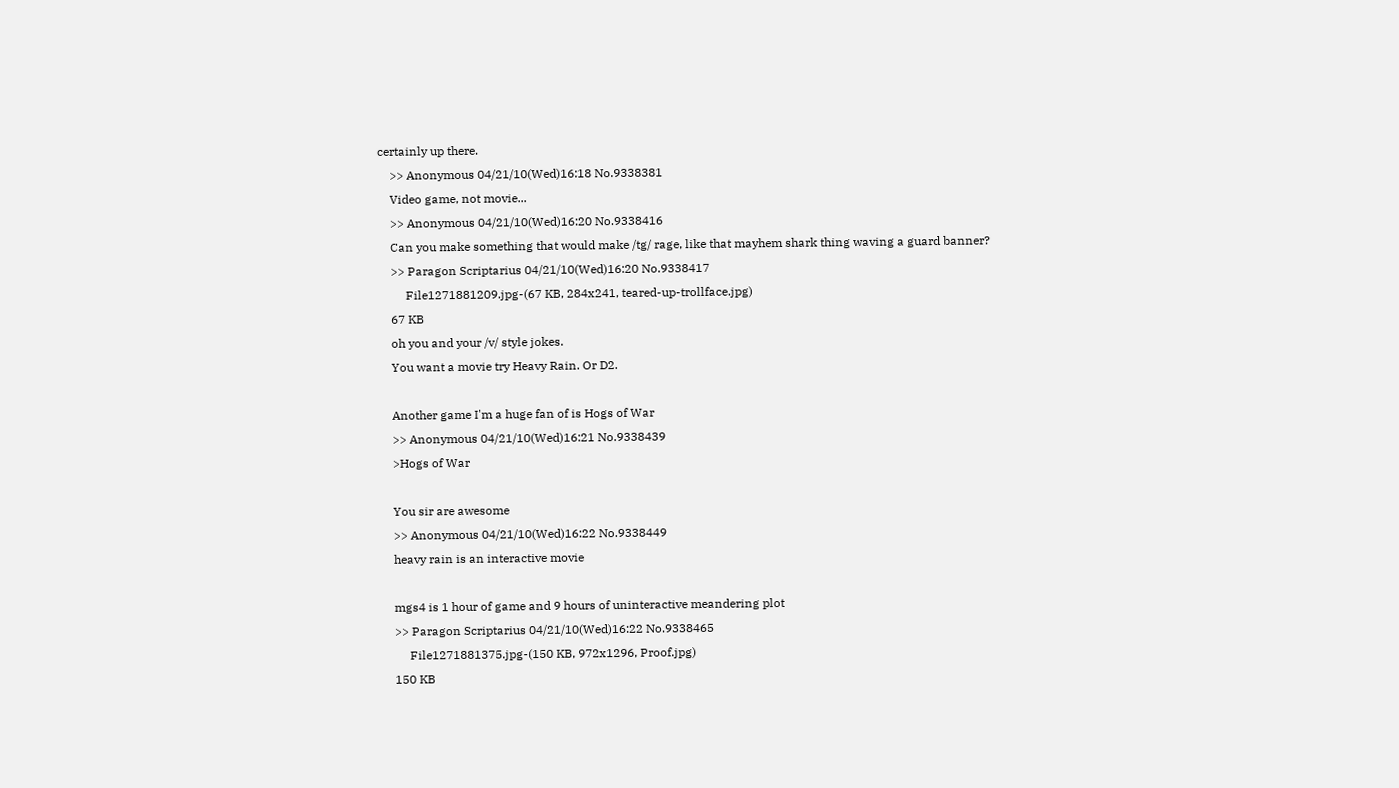certainly up there.
    >> Anonymous 04/21/10(Wed)16:18 No.9338381
    Video game, not movie...
    >> Anonymous 04/21/10(Wed)16:20 No.9338416
    Can you make something that would make /tg/ rage, like that mayhem shark thing waving a guard banner?
    >> Paragon Scriptarius 04/21/10(Wed)16:20 No.9338417
         File1271881209.jpg-(67 KB, 284x241, teared-up-trollface.jpg)
    67 KB
    oh you and your /v/ style jokes.
    You want a movie try Heavy Rain. Or D2.

    Another game I'm a huge fan of is Hogs of War
    >> Anonymous 04/21/10(Wed)16:21 No.9338439
    >Hogs of War

    You sir are awesome
    >> Anonymous 04/21/10(Wed)16:22 No.9338449
    heavy rain is an interactive movie

    mgs4 is 1 hour of game and 9 hours of uninteractive meandering plot
    >> Paragon Scriptarius 04/21/10(Wed)16:22 No.9338465
         File1271881375.jpg-(150 KB, 972x1296, Proof.jpg)
    150 KB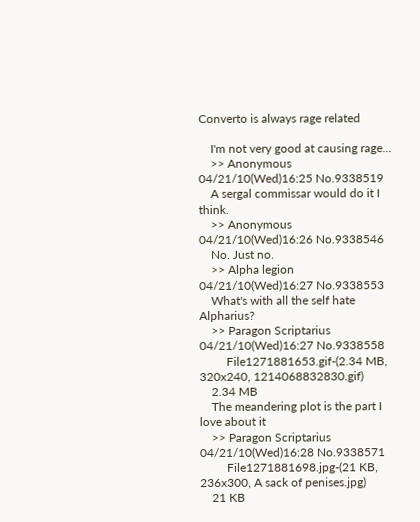Converto is always rage related

    I'm not very good at causing rage...
    >> Anonymous 04/21/10(Wed)16:25 No.9338519
    A sergal commissar would do it I think.
    >> Anonymous 04/21/10(Wed)16:26 No.9338546
    No. Just no.
    >> Alpha legion 04/21/10(Wed)16:27 No.9338553
    What's with all the self hate Alpharius?
    >> Paragon Scriptarius 04/21/10(Wed)16:27 No.9338558
         File1271881653.gif-(2.34 MB, 320x240, 1214068832830.gif)
    2.34 MB
    The meandering plot is the part I love about it
    >> Paragon Scriptarius 04/21/10(Wed)16:28 No.9338571
         File1271881698.jpg-(21 KB, 236x300, A sack of penises.jpg)
    21 KB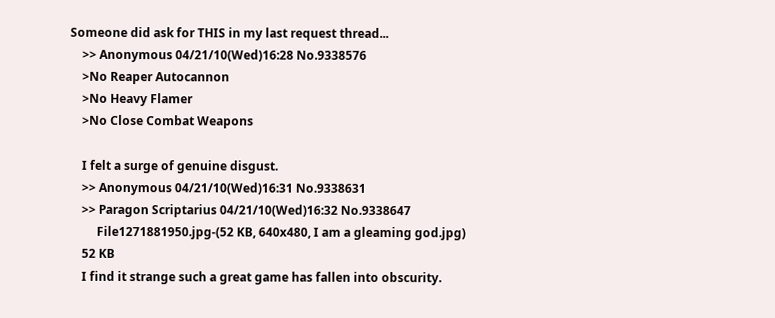Someone did ask for THIS in my last request thread...
    >> Anonymous 04/21/10(Wed)16:28 No.9338576
    >No Reaper Autocannon
    >No Heavy Flamer
    >No Close Combat Weapons

    I felt a surge of genuine disgust.
    >> Anonymous 04/21/10(Wed)16:31 No.9338631
    >> Paragon Scriptarius 04/21/10(Wed)16:32 No.9338647
         File1271881950.jpg-(52 KB, 640x480, I am a gleaming god.jpg)
    52 KB
    I find it strange such a great game has fallen into obscurity.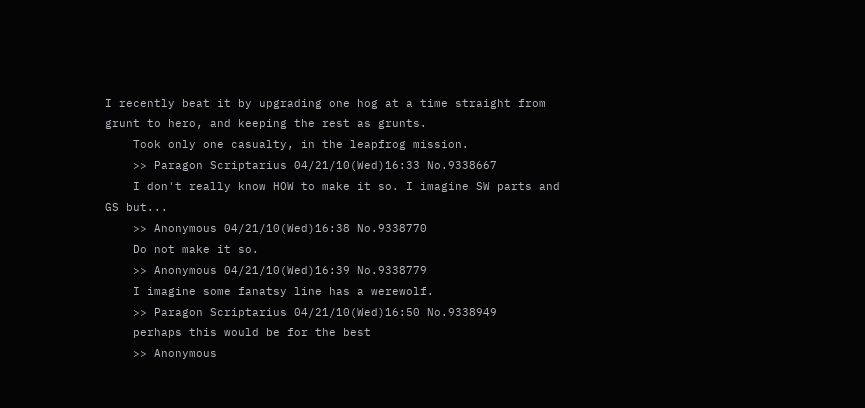I recently beat it by upgrading one hog at a time straight from grunt to hero, and keeping the rest as grunts.
    Took only one casualty, in the leapfrog mission.
    >> Paragon Scriptarius 04/21/10(Wed)16:33 No.9338667
    I don't really know HOW to make it so. I imagine SW parts and GS but...
    >> Anonymous 04/21/10(Wed)16:38 No.9338770
    Do not make it so.
    >> Anonymous 04/21/10(Wed)16:39 No.9338779
    I imagine some fanatsy line has a werewolf.
    >> Paragon Scriptarius 04/21/10(Wed)16:50 No.9338949
    perhaps this would be for the best
    >> Anonymous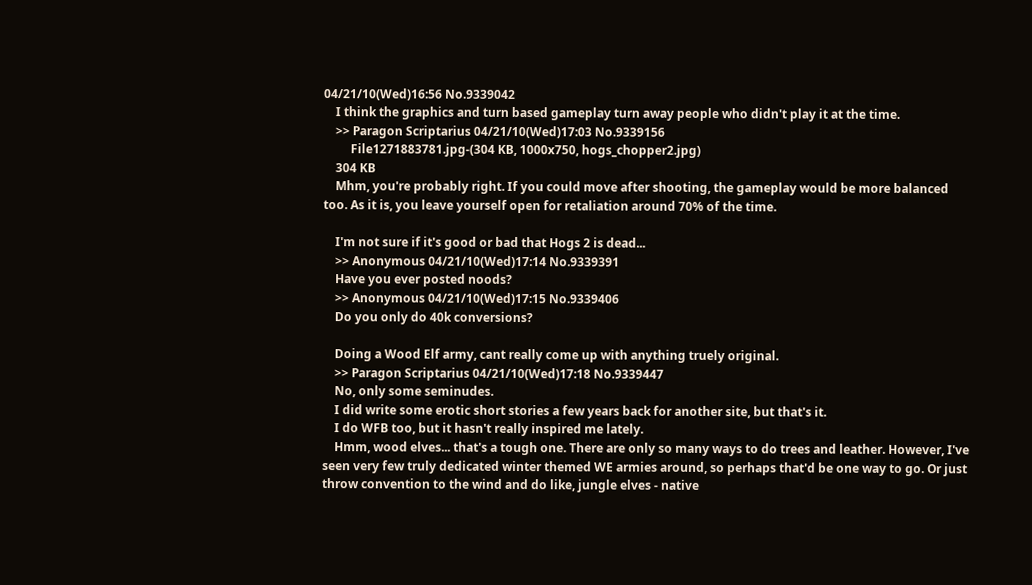04/21/10(Wed)16:56 No.9339042
    I think the graphics and turn based gameplay turn away people who didn't play it at the time.
    >> Paragon Scriptarius 04/21/10(Wed)17:03 No.9339156
         File1271883781.jpg-(304 KB, 1000x750, hogs_chopper2.jpg)
    304 KB
    Mhm, you're probably right. If you could move after shooting, the gameplay would be more balanced too. As it is, you leave yourself open for retaliation around 70% of the time.

    I'm not sure if it's good or bad that Hogs 2 is dead...
    >> Anonymous 04/21/10(Wed)17:14 No.9339391
    Have you ever posted noods?
    >> Anonymous 04/21/10(Wed)17:15 No.9339406
    Do you only do 40k conversions?

    Doing a Wood Elf army, cant really come up with anything truely original.
    >> Paragon Scriptarius 04/21/10(Wed)17:18 No.9339447
    No, only some seminudes.
    I did write some erotic short stories a few years back for another site, but that's it.
    I do WFB too, but it hasn't really inspired me lately.
    Hmm, wood elves... that's a tough one. There are only so many ways to do trees and leather. However, I've seen very few truly dedicated winter themed WE armies around, so perhaps that'd be one way to go. Or just throw convention to the wind and do like, jungle elves - native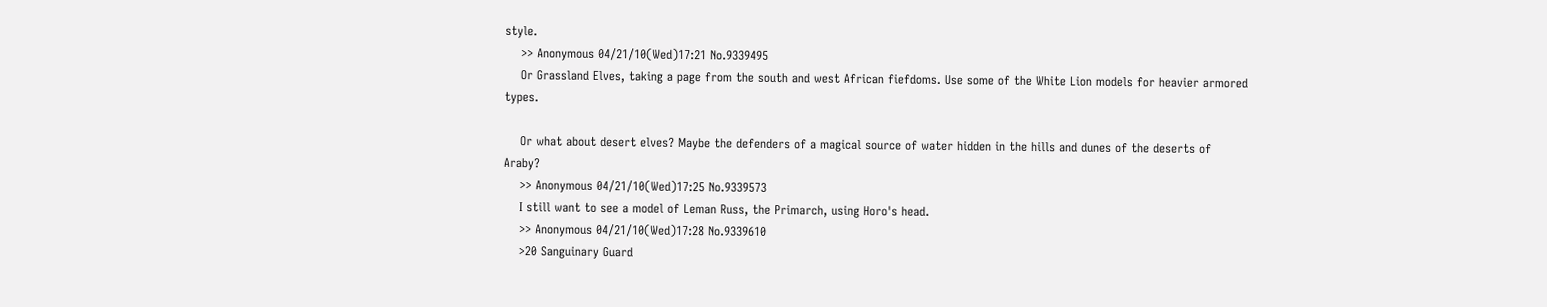style.
    >> Anonymous 04/21/10(Wed)17:21 No.9339495
    Or Grassland Elves, taking a page from the south and west African fiefdoms. Use some of the White Lion models for heavier armored types.

    Or what about desert elves? Maybe the defenders of a magical source of water hidden in the hills and dunes of the deserts of Araby?
    >> Anonymous 04/21/10(Wed)17:25 No.9339573
    I still want to see a model of Leman Russ, the Primarch, using Horo's head.
    >> Anonymous 04/21/10(Wed)17:28 No.9339610
    >20 Sanguinary Guard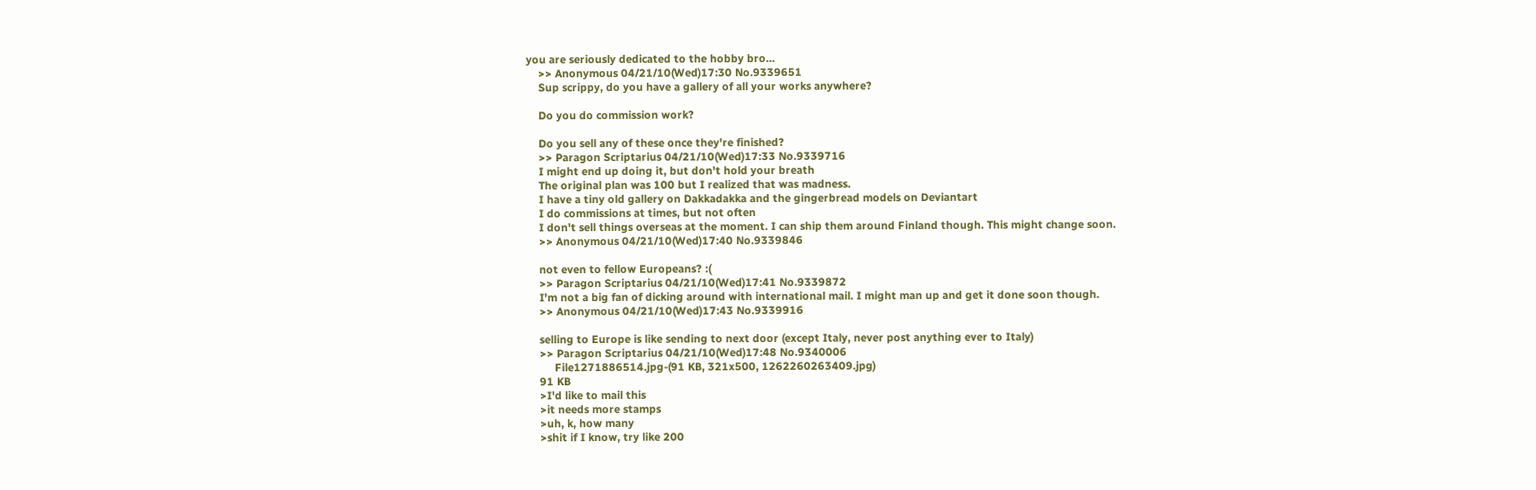you are seriously dedicated to the hobby bro...
    >> Anonymous 04/21/10(Wed)17:30 No.9339651
    Sup scrippy, do you have a gallery of all your works anywhere?

    Do you do commission work?

    Do you sell any of these once they're finished?
    >> Paragon Scriptarius 04/21/10(Wed)17:33 No.9339716
    I might end up doing it, but don't hold your breath
    The original plan was 100 but I realized that was madness.
    I have a tiny old gallery on Dakkadakka and the gingerbread models on Deviantart
    I do commissions at times, but not often
    I don't sell things overseas at the moment. I can ship them around Finland though. This might change soon.
    >> Anonymous 04/21/10(Wed)17:40 No.9339846

    not even to fellow Europeans? :(
    >> Paragon Scriptarius 04/21/10(Wed)17:41 No.9339872
    I'm not a big fan of dicking around with international mail. I might man up and get it done soon though.
    >> Anonymous 04/21/10(Wed)17:43 No.9339916

    selling to Europe is like sending to next door (except Italy, never post anything ever to Italy)
    >> Paragon Scriptarius 04/21/10(Wed)17:48 No.9340006
         File1271886514.jpg-(91 KB, 321x500, 1262260263409.jpg)
    91 KB
    >I'd like to mail this
    >it needs more stamps
    >uh, k, how many
    >shit if I know, try like 200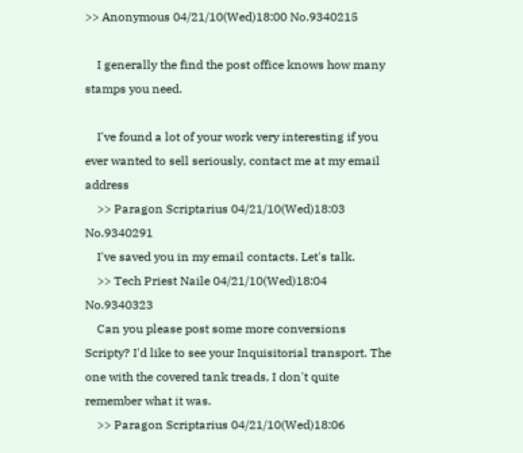>> Anonymous 04/21/10(Wed)18:00 No.9340215

    I generally the find the post office knows how many stamps you need.

    I've found a lot of your work very interesting if you ever wanted to sell seriously, contact me at my email address
    >> Paragon Scriptarius 04/21/10(Wed)18:03 No.9340291
    I've saved you in my email contacts. Let's talk.
    >> Tech Priest Naile 04/21/10(Wed)18:04 No.9340323
    Can you please post some more conversions Scripty? I'd like to see your Inquisitorial transport. The one with the covered tank treads, I don't quite remember what it was.
    >> Paragon Scriptarius 04/21/10(Wed)18:06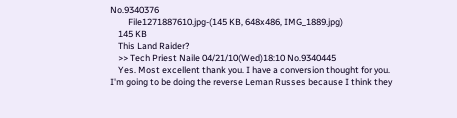No.9340376
         File1271887610.jpg-(145 KB, 648x486, IMG_1889.jpg)
    145 KB
    This Land Raider?
    >> Tech Priest Naile 04/21/10(Wed)18:10 No.9340445
    Yes. Most excellent thank you. I have a conversion thought for you. I'm going to be doing the reverse Leman Russes because I think they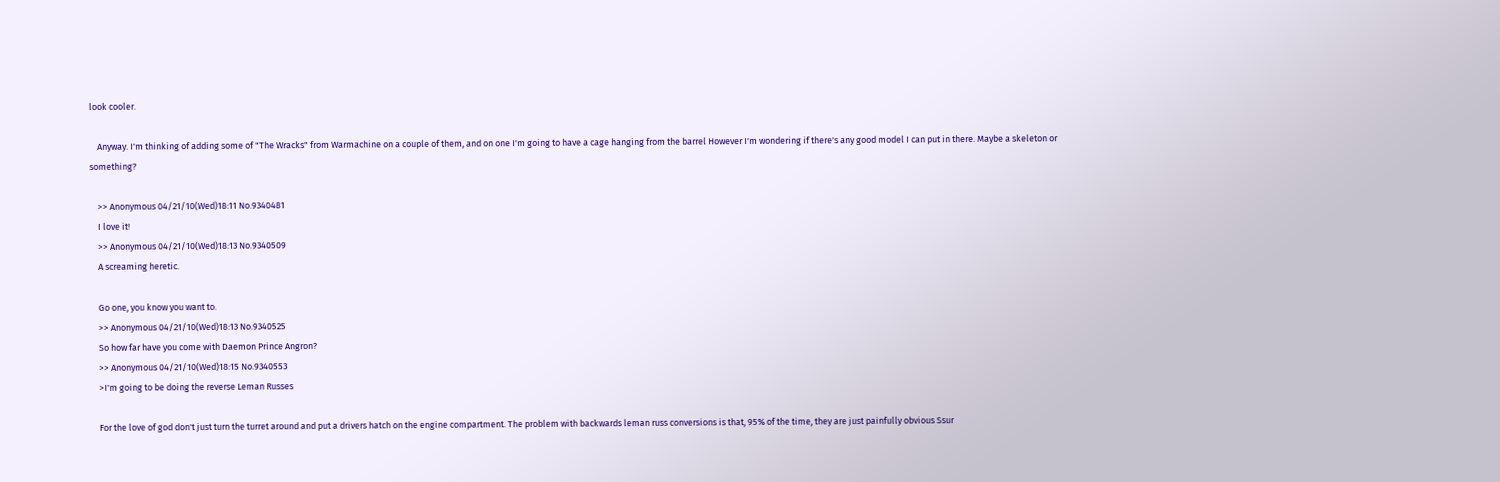look cooler.

    Anyway. I'm thinking of adding some of "The Wracks" from Warmachine on a couple of them, and on one I'm going to have a cage hanging from the barrel However I'm wondering if there's any good model I can put in there. Maybe a skeleton or something?

    >> Anonymous 04/21/10(Wed)18:11 No.9340481
    I love it!
    >> Anonymous 04/21/10(Wed)18:13 No.9340509
    A screaming heretic.

    Go one, you know you want to.
    >> Anonymous 04/21/10(Wed)18:13 No.9340525
    So how far have you come with Daemon Prince Angron?
    >> Anonymous 04/21/10(Wed)18:15 No.9340553
    >I'm going to be doing the reverse Leman Russes

    For the love of god don't just turn the turret around and put a drivers hatch on the engine compartment. The problem with backwards leman russ conversions is that, 95% of the time, they are just painfully obvious Ssur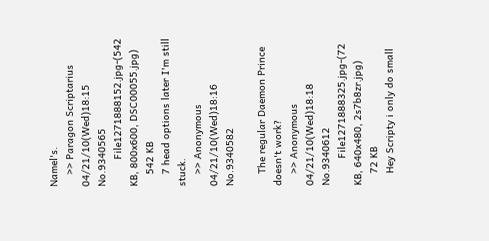Namel's.
    >> Paragon Scriptarius 04/21/10(Wed)18:15 No.9340565
         File1271888152.jpg-(542 KB, 800x600, DSC00055.jpg)
    542 KB
    7 head options later I'm still stuck.
    >> Anonymous 04/21/10(Wed)18:16 No.9340582

    The regular Daemon Prince doesn't work?
    >> Anonymous 04/21/10(Wed)18:18 No.9340612
         File1271888325.jpg-(72 KB, 640x480, 2s7b8zr.jpg)
    72 KB
    Hey Scripty i only do small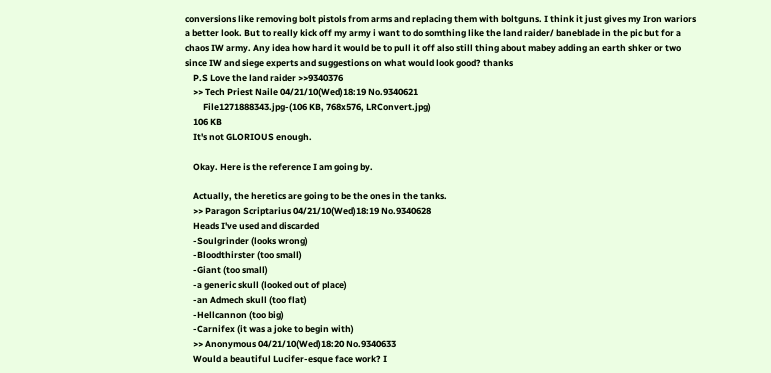conversions like removing bolt pistols from arms and replacing them with boltguns. I think it just gives my Iron wariors a better look. But to really kick off my army i want to do somthing like the land raider/ baneblade in the pic but for a chaos IW army. Any idea how hard it would be to pull it off also still thing about mabey adding an earth shker or two since IW and siege experts and suggestions on what would look good? thanks
    P.S Love the land raider >>9340376
    >> Tech Priest Naile 04/21/10(Wed)18:19 No.9340621
         File1271888343.jpg-(106 KB, 768x576, LRConvert.jpg)
    106 KB
    It's not GLORIOUS enough.

    Okay. Here is the reference I am going by.

    Actually, the heretics are going to be the ones in the tanks.
    >> Paragon Scriptarius 04/21/10(Wed)18:19 No.9340628
    Heads I've used and discarded
    -Soulgrinder (looks wrong)
    -Bloodthirster (too small)
    -Giant (too small)
    -a generic skull (looked out of place)
    -an Admech skull (too flat)
    -Hellcannon (too big)
    -Carnifex (it was a joke to begin with)
    >> Anonymous 04/21/10(Wed)18:20 No.9340633
    Would a beautiful Lucifer-esque face work? I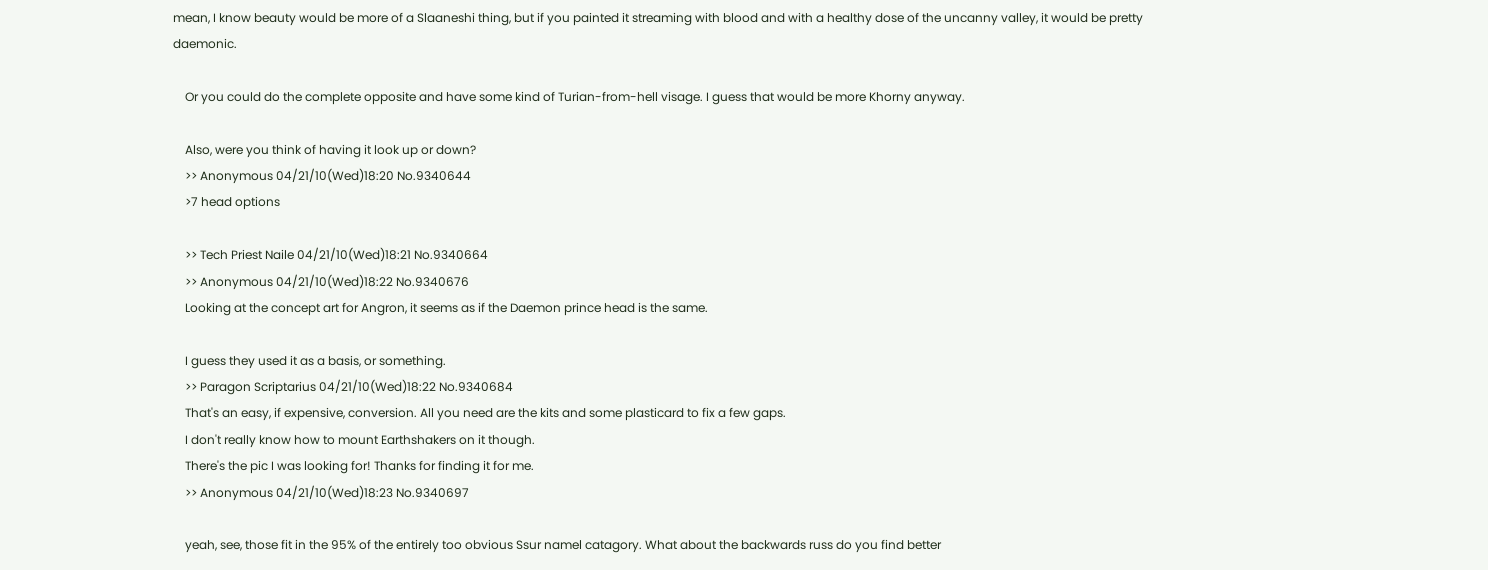mean, I know beauty would be more of a Slaaneshi thing, but if you painted it streaming with blood and with a healthy dose of the uncanny valley, it would be pretty daemonic.

    Or you could do the complete opposite and have some kind of Turian-from-hell visage. I guess that would be more Khorny anyway.

    Also, were you think of having it look up or down?
    >> Anonymous 04/21/10(Wed)18:20 No.9340644
    >7 head options

    >> Tech Priest Naile 04/21/10(Wed)18:21 No.9340664
    >> Anonymous 04/21/10(Wed)18:22 No.9340676
    Looking at the concept art for Angron, it seems as if the Daemon prince head is the same.

    I guess they used it as a basis, or something.
    >> Paragon Scriptarius 04/21/10(Wed)18:22 No.9340684
    That's an easy, if expensive, conversion. All you need are the kits and some plasticard to fix a few gaps.
    I don't really know how to mount Earthshakers on it though.
    There's the pic I was looking for! Thanks for finding it for me.
    >> Anonymous 04/21/10(Wed)18:23 No.9340697

    yeah, see, those fit in the 95% of the entirely too obvious Ssur namel catagory. What about the backwards russ do you find better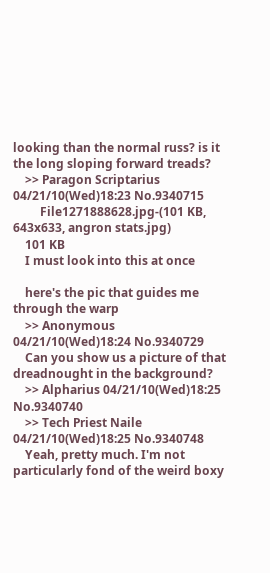looking than the normal russ? is it the long sloping forward treads?
    >> Paragon Scriptarius 04/21/10(Wed)18:23 No.9340715
         File1271888628.jpg-(101 KB, 643x633, angron stats.jpg)
    101 KB
    I must look into this at once

    here's the pic that guides me through the warp
    >> Anonymous 04/21/10(Wed)18:24 No.9340729
    Can you show us a picture of that dreadnought in the background?
    >> Alpharius 04/21/10(Wed)18:25 No.9340740
    >> Tech Priest Naile 04/21/10(Wed)18:25 No.9340748
    Yeah, pretty much. I'm not particularly fond of the weird boxy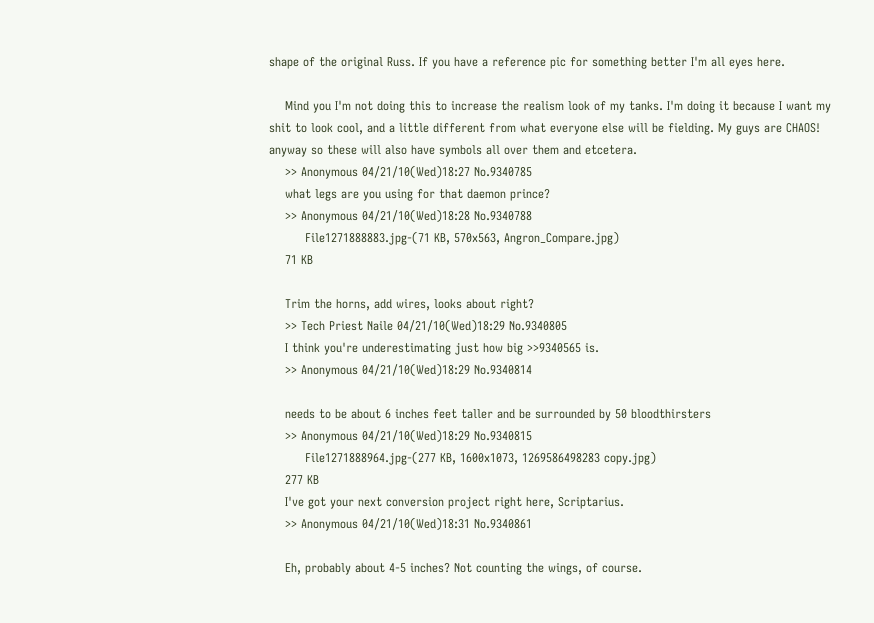shape of the original Russ. If you have a reference pic for something better I'm all eyes here.

    Mind you I'm not doing this to increase the realism look of my tanks. I'm doing it because I want my shit to look cool, and a little different from what everyone else will be fielding. My guys are CHAOS! anyway so these will also have symbols all over them and etcetera.
    >> Anonymous 04/21/10(Wed)18:27 No.9340785
    what legs are you using for that daemon prince?
    >> Anonymous 04/21/10(Wed)18:28 No.9340788
         File1271888883.jpg-(71 KB, 570x563, Angron_Compare.jpg)
    71 KB

    Trim the horns, add wires, looks about right?
    >> Tech Priest Naile 04/21/10(Wed)18:29 No.9340805
    I think you're underestimating just how big >>9340565 is.
    >> Anonymous 04/21/10(Wed)18:29 No.9340814

    needs to be about 6 inches feet taller and be surrounded by 50 bloodthirsters
    >> Anonymous 04/21/10(Wed)18:29 No.9340815
         File1271888964.jpg-(277 KB, 1600x1073, 1269586498283 copy.jpg)
    277 KB
    I've got your next conversion project right here, Scriptarius.
    >> Anonymous 04/21/10(Wed)18:31 No.9340861

    Eh, probably about 4-5 inches? Not counting the wings, of course.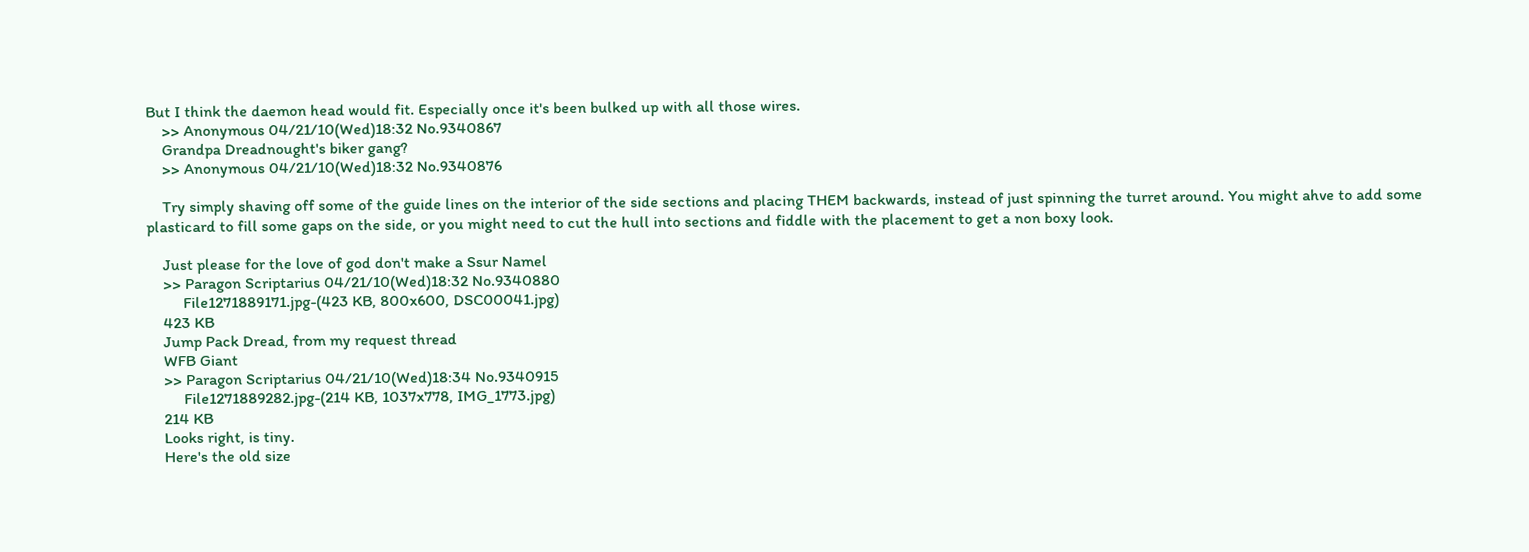But I think the daemon head would fit. Especially once it's been bulked up with all those wires.
    >> Anonymous 04/21/10(Wed)18:32 No.9340867
    Grandpa Dreadnought's biker gang?
    >> Anonymous 04/21/10(Wed)18:32 No.9340876

    Try simply shaving off some of the guide lines on the interior of the side sections and placing THEM backwards, instead of just spinning the turret around. You might ahve to add some plasticard to fill some gaps on the side, or you might need to cut the hull into sections and fiddle with the placement to get a non boxy look.

    Just please for the love of god don't make a Ssur Namel
    >> Paragon Scriptarius 04/21/10(Wed)18:32 No.9340880
         File1271889171.jpg-(423 KB, 800x600, DSC00041.jpg)
    423 KB
    Jump Pack Dread, from my request thread
    WFB Giant
    >> Paragon Scriptarius 04/21/10(Wed)18:34 No.9340915
         File1271889282.jpg-(214 KB, 1037x778, IMG_1773.jpg)
    214 KB
    Looks right, is tiny.
    Here's the old size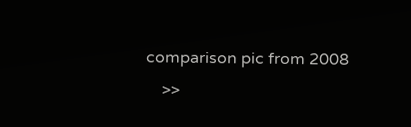comparison pic from 2008
    >>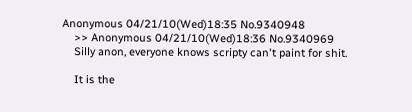Anonymous 04/21/10(Wed)18:35 No.9340948
    >> Anonymous 04/21/10(Wed)18:36 No.9340969
    Silly anon, everyone knows scripty can't paint for shit.

    It is the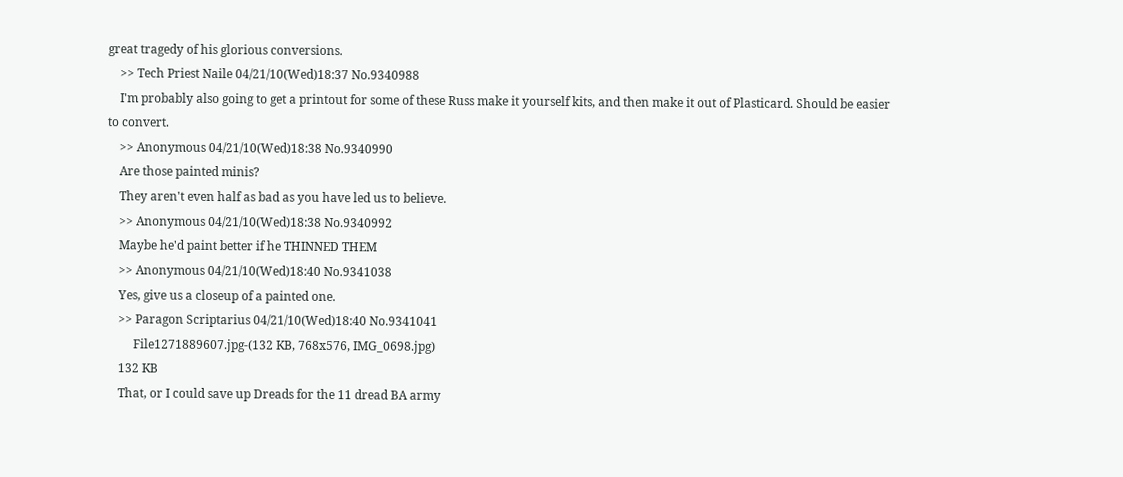great tragedy of his glorious conversions.
    >> Tech Priest Naile 04/21/10(Wed)18:37 No.9340988
    I'm probably also going to get a printout for some of these Russ make it yourself kits, and then make it out of Plasticard. Should be easier to convert.
    >> Anonymous 04/21/10(Wed)18:38 No.9340990
    Are those painted minis?
    They aren't even half as bad as you have led us to believe.
    >> Anonymous 04/21/10(Wed)18:38 No.9340992
    Maybe he'd paint better if he THINNED THEM
    >> Anonymous 04/21/10(Wed)18:40 No.9341038
    Yes, give us a closeup of a painted one.
    >> Paragon Scriptarius 04/21/10(Wed)18:40 No.9341041
         File1271889607.jpg-(132 KB, 768x576, IMG_0698.jpg)
    132 KB
    That, or I could save up Dreads for the 11 dread BA army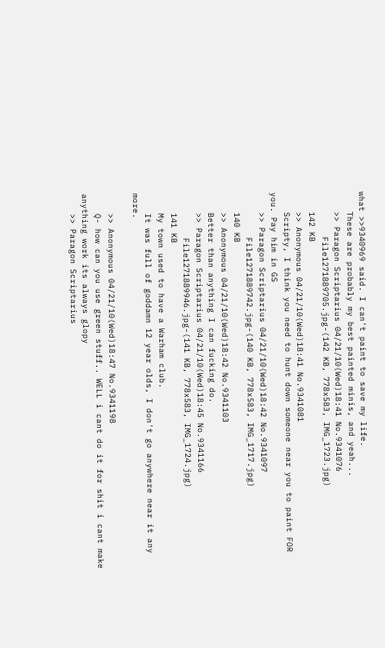what >>9340969 said. I can't paint to save my life.
    These are probably my best painted minis, and yeah...
    >> Paragon Scriptarius 04/21/10(Wed)18:41 No.9341076
         File1271889705.jpg-(142 KB, 778x583, IMG_1723.jpg)
    142 KB
    >> Anonymous 04/21/10(Wed)18:41 No.9341081
    Scripty, I think you need to hunt down someone near you to paint FOR you. Pay him in GS
    >> Paragon Scriptarius 04/21/10(Wed)18:42 No.9341097
         File1271889742.jpg-(140 KB, 778x583, IMG_1717.jpg)
    140 KB
    >> Anonymous 04/21/10(Wed)18:42 No.9341103
    Better than anything I can fucking do.
    >> Paragon Scriptarius 04/21/10(Wed)18:45 No.9341166
         File1271889946.jpg-(141 KB, 778x583, IMG_1724.jpg)
    141 KB
    My town used to have a Warham club.
    It was full of goddamn 12 year olds, I don't go anywhere near it any more.

    >> Anonymous 04/21/10(Wed)18:47 No.9341198
    Q- how can you use green stuff.. WELL i cant do it for shit i cant make anything work its always glopy
    >> Paragon Scriptarius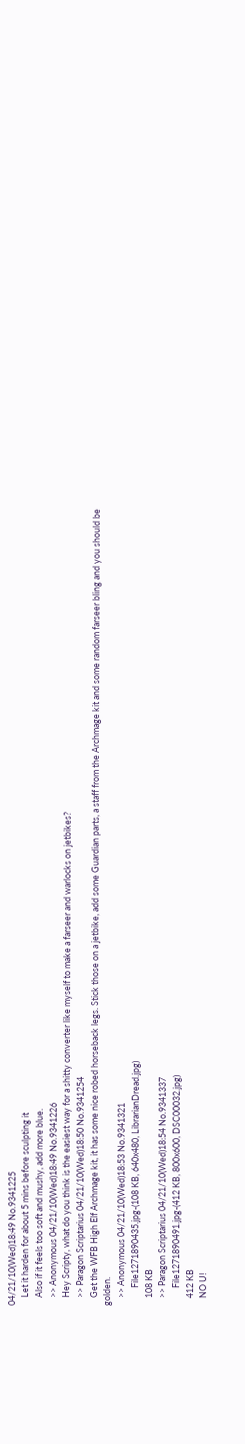04/21/10(Wed)18:49 No.9341225
    Let it harden for about 5 mins before sculpting it
    Also if it feels too soft and mushy, add more blue.
    >> Anonymous 04/21/10(Wed)18:49 No.9341226
    Hey Scripty, what do you think is the easiest way for a shitty converter like myself to make a farseer and warlocks on jetbikes?
    >> Paragon Scriptarius 04/21/10(Wed)18:50 No.9341254
    Get the WFB High Elf Archmage kit, it has some nice robed horseback legs. Stick those on a jetbike, add some Guardian parts, a staff from the Archmage kit and some random farseer bling and you should be golden.
    >> Anonymous 04/21/10(Wed)18:53 No.9341321
         File1271890435.jpg-(108 KB, 640x480, LibrarianDread.jpg)
    108 KB
    >> Paragon Scriptarius 04/21/10(Wed)18:54 No.9341337
         File1271890491.jpg-(412 KB, 800x600, DSC00032.jpg)
    412 KB
    NO U!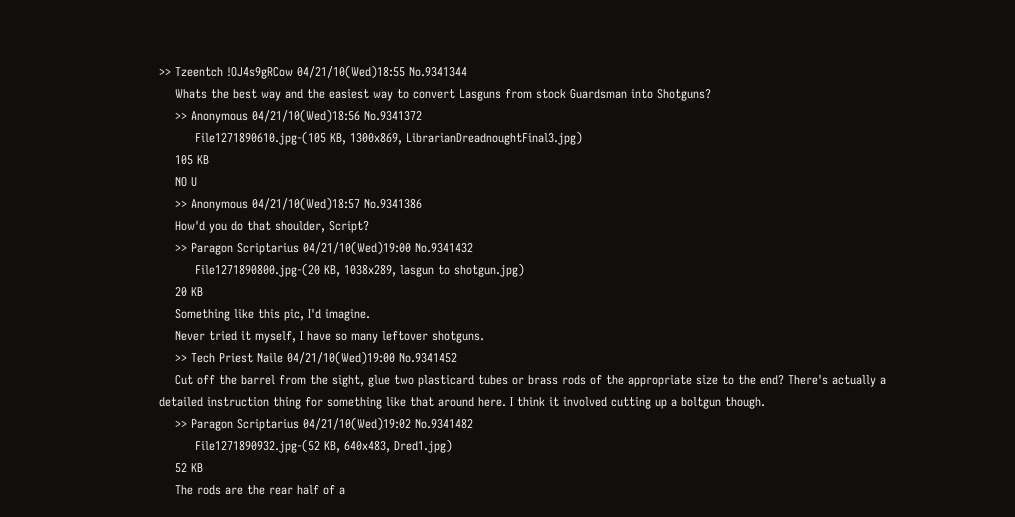>> Tzeentch !OJ4s9gRCow 04/21/10(Wed)18:55 No.9341344
    Whats the best way and the easiest way to convert Lasguns from stock Guardsman into Shotguns?
    >> Anonymous 04/21/10(Wed)18:56 No.9341372
         File1271890610.jpg-(105 KB, 1300x869, LibrarianDreadnoughtFinal3.jpg)
    105 KB
    NO U
    >> Anonymous 04/21/10(Wed)18:57 No.9341386
    How'd you do that shoulder, Script?
    >> Paragon Scriptarius 04/21/10(Wed)19:00 No.9341432
         File1271890800.jpg-(20 KB, 1038x289, lasgun to shotgun.jpg)
    20 KB
    Something like this pic, I'd imagine.
    Never tried it myself, I have so many leftover shotguns.
    >> Tech Priest Naile 04/21/10(Wed)19:00 No.9341452
    Cut off the barrel from the sight, glue two plasticard tubes or brass rods of the appropriate size to the end? There's actually a detailed instruction thing for something like that around here. I think it involved cutting up a boltgun though.
    >> Paragon Scriptarius 04/21/10(Wed)19:02 No.9341482
         File1271890932.jpg-(52 KB, 640x483, Dred1.jpg)
    52 KB
    The rods are the rear half of a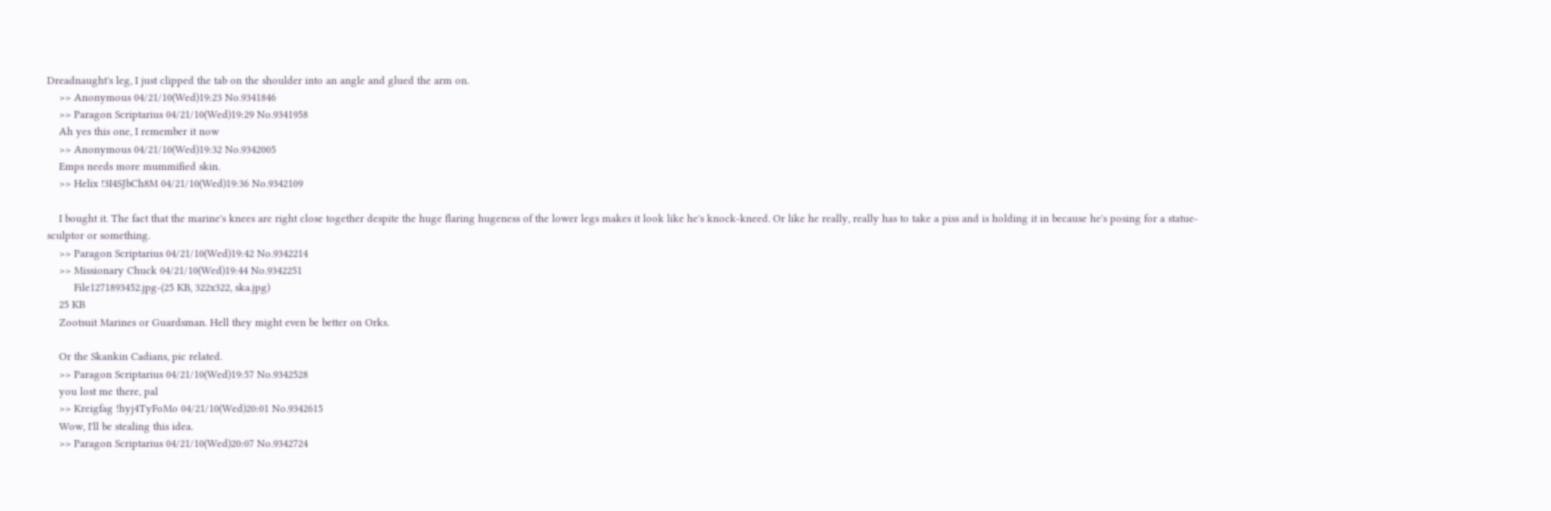Dreadnaught's leg, I just clipped the tab on the shoulder into an angle and glued the arm on.
    >> Anonymous 04/21/10(Wed)19:23 No.9341846
    >> Paragon Scriptarius 04/21/10(Wed)19:29 No.9341958
    Ah yes this one, I remember it now
    >> Anonymous 04/21/10(Wed)19:32 No.9342005
    Emps needs more mummified skin.
    >> Helix !3I4SJbCh8M 04/21/10(Wed)19:36 No.9342109

    I bought it. The fact that the marine's knees are right close together despite the huge flaring hugeness of the lower legs makes it look like he's knock-kneed. Or like he really, really has to take a piss and is holding it in because he's posing for a statue-sculptor or something.
    >> Paragon Scriptarius 04/21/10(Wed)19:42 No.9342214
    >> Missionary Chuck 04/21/10(Wed)19:44 No.9342251
         File1271893452.jpg-(25 KB, 322x322, ska.jpg)
    25 KB
    Zootsuit Marines or Guardsman. Hell they might even be better on Orks.

    Or the Skankin Cadians, pic related.
    >> Paragon Scriptarius 04/21/10(Wed)19:57 No.9342528
    you lost me there, pal
    >> Kreigfag !hyj4TyFoMo 04/21/10(Wed)20:01 No.9342615
    Wow, I'll be stealing this idea.
    >> Paragon Scriptarius 04/21/10(Wed)20:07 No.9342724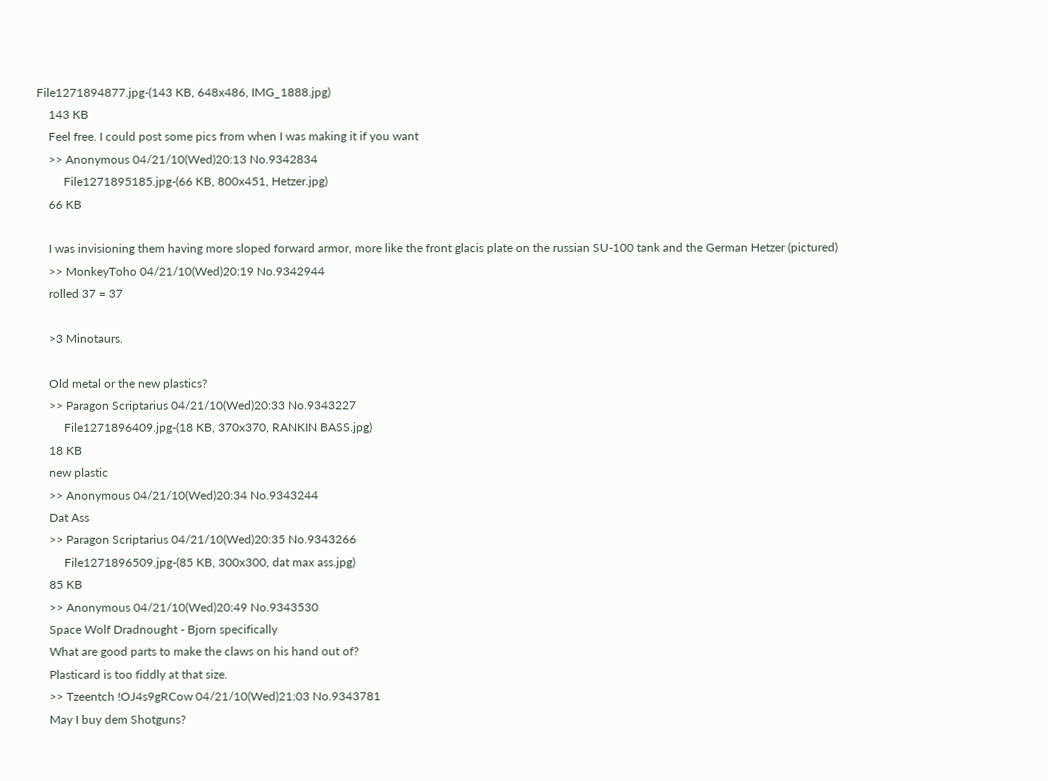File1271894877.jpg-(143 KB, 648x486, IMG_1888.jpg)
    143 KB
    Feel free. I could post some pics from when I was making it if you want
    >> Anonymous 04/21/10(Wed)20:13 No.9342834
         File1271895185.jpg-(66 KB, 800x451, Hetzer.jpg)
    66 KB

    I was invisioning them having more sloped forward armor, more like the front glacis plate on the russian SU-100 tank and the German Hetzer (pictured)
    >> MonkeyToho 04/21/10(Wed)20:19 No.9342944
    rolled 37 = 37

    >3 Minotaurs.

    Old metal or the new plastics?
    >> Paragon Scriptarius 04/21/10(Wed)20:33 No.9343227
         File1271896409.jpg-(18 KB, 370x370, RANKIN BASS.jpg)
    18 KB
    new plastic
    >> Anonymous 04/21/10(Wed)20:34 No.9343244
    Dat Ass
    >> Paragon Scriptarius 04/21/10(Wed)20:35 No.9343266
         File1271896509.jpg-(85 KB, 300x300, dat max ass.jpg)
    85 KB
    >> Anonymous 04/21/10(Wed)20:49 No.9343530
    Space Wolf Dradnought - Bjorn specifically
    What are good parts to make the claws on his hand out of?
    Plasticard is too fiddly at that size.
    >> Tzeentch !OJ4s9gRCow 04/21/10(Wed)21:03 No.9343781
    May I buy dem Shotguns?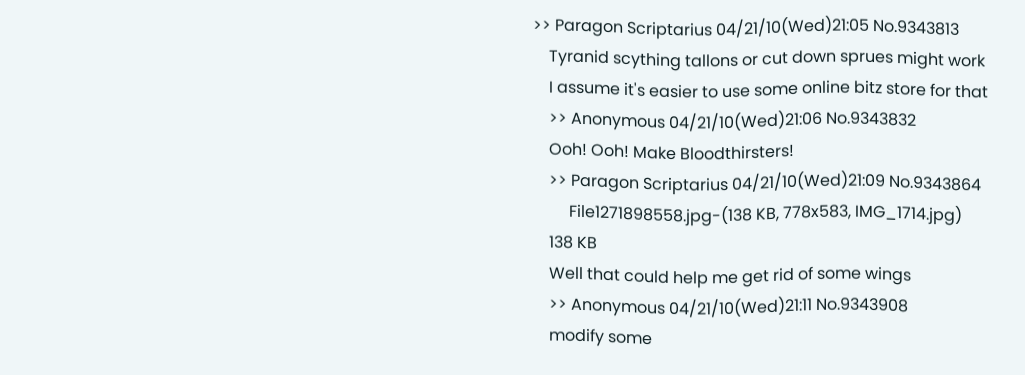>> Paragon Scriptarius 04/21/10(Wed)21:05 No.9343813
    Tyranid scything tallons or cut down sprues might work
    I assume it's easier to use some online bitz store for that
    >> Anonymous 04/21/10(Wed)21:06 No.9343832
    Ooh! Ooh! Make Bloodthirsters!
    >> Paragon Scriptarius 04/21/10(Wed)21:09 No.9343864
         File1271898558.jpg-(138 KB, 778x583, IMG_1714.jpg)
    138 KB
    Well that could help me get rid of some wings
    >> Anonymous 04/21/10(Wed)21:11 No.9343908
    modify some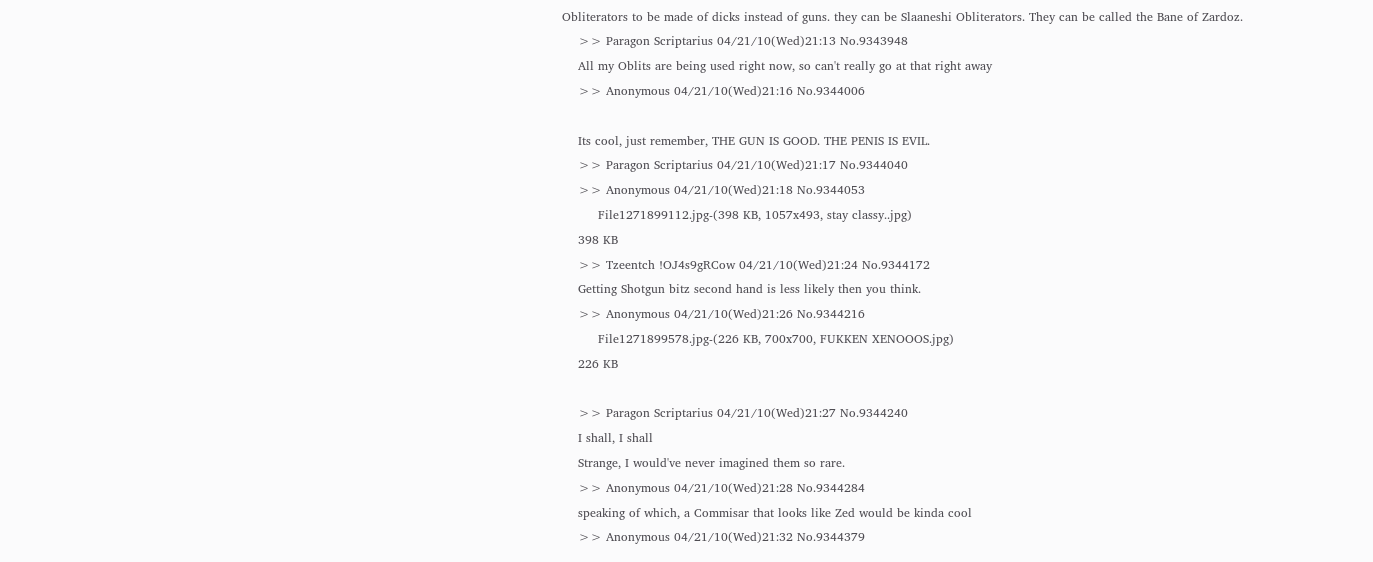Obliterators to be made of dicks instead of guns. they can be Slaaneshi Obliterators. They can be called the Bane of Zardoz.
    >> Paragon Scriptarius 04/21/10(Wed)21:13 No.9343948
    All my Oblits are being used right now, so can't really go at that right away
    >> Anonymous 04/21/10(Wed)21:16 No.9344006

    Its cool, just remember, THE GUN IS GOOD. THE PENIS IS EVIL.
    >> Paragon Scriptarius 04/21/10(Wed)21:17 No.9344040
    >> Anonymous 04/21/10(Wed)21:18 No.9344053
         File1271899112.jpg-(398 KB, 1057x493, stay classy..jpg)
    398 KB
    >> Tzeentch !OJ4s9gRCow 04/21/10(Wed)21:24 No.9344172
    Getting Shotgun bitz second hand is less likely then you think.
    >> Anonymous 04/21/10(Wed)21:26 No.9344216
         File1271899578.jpg-(226 KB, 700x700, FUKKEN XENOOOS.jpg)
    226 KB

    >> Paragon Scriptarius 04/21/10(Wed)21:27 No.9344240
    I shall, I shall
    Strange, I would've never imagined them so rare.
    >> Anonymous 04/21/10(Wed)21:28 No.9344284
    speaking of which, a Commisar that looks like Zed would be kinda cool
    >> Anonymous 04/21/10(Wed)21:32 No.9344379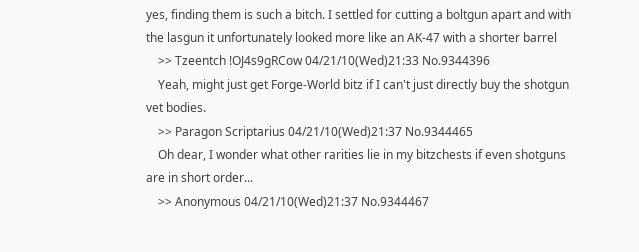yes, finding them is such a bitch. I settled for cutting a boltgun apart and with the lasgun it unfortunately looked more like an AK-47 with a shorter barrel
    >> Tzeentch !OJ4s9gRCow 04/21/10(Wed)21:33 No.9344396
    Yeah, might just get Forge-World bitz if I can't just directly buy the shotgun vet bodies.
    >> Paragon Scriptarius 04/21/10(Wed)21:37 No.9344465
    Oh dear, I wonder what other rarities lie in my bitzchests if even shotguns are in short order...
    >> Anonymous 04/21/10(Wed)21:37 No.9344467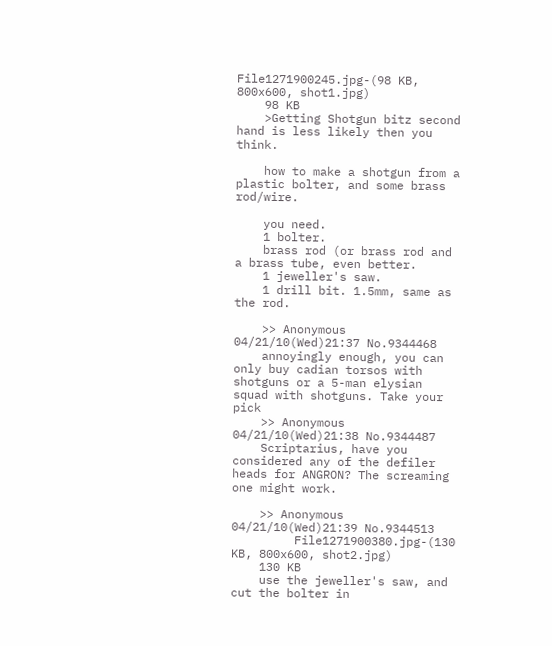File1271900245.jpg-(98 KB, 800x600, shot1.jpg)
    98 KB
    >Getting Shotgun bitz second hand is less likely then you think.

    how to make a shotgun from a plastic bolter, and some brass rod/wire.

    you need.
    1 bolter.
    brass rod (or brass rod and a brass tube, even better.
    1 jeweller's saw.
    1 drill bit. 1.5mm, same as the rod.

    >> Anonymous 04/21/10(Wed)21:37 No.9344468
    annoyingly enough, you can only buy cadian torsos with shotguns or a 5-man elysian squad with shotguns. Take your pick
    >> Anonymous 04/21/10(Wed)21:38 No.9344487
    Scriptarius, have you considered any of the defiler heads for ANGRON? The screaming one might work.

    >> Anonymous 04/21/10(Wed)21:39 No.9344513
         File1271900380.jpg-(130 KB, 800x600, shot2.jpg)
    130 KB
    use the jeweller's saw, and cut the bolter in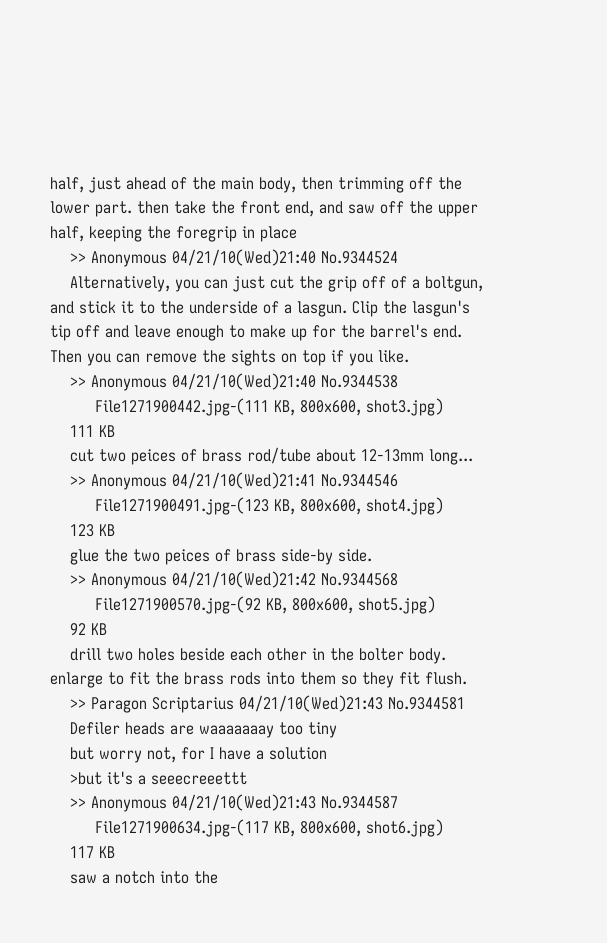half, just ahead of the main body, then trimming off the lower part. then take the front end, and saw off the upper half, keeping the foregrip in place
    >> Anonymous 04/21/10(Wed)21:40 No.9344524
    Alternatively, you can just cut the grip off of a boltgun, and stick it to the underside of a lasgun. Clip the lasgun's tip off and leave enough to make up for the barrel's end. Then you can remove the sights on top if you like.
    >> Anonymous 04/21/10(Wed)21:40 No.9344538
         File1271900442.jpg-(111 KB, 800x600, shot3.jpg)
    111 KB
    cut two peices of brass rod/tube about 12-13mm long...
    >> Anonymous 04/21/10(Wed)21:41 No.9344546
         File1271900491.jpg-(123 KB, 800x600, shot4.jpg)
    123 KB
    glue the two peices of brass side-by side.
    >> Anonymous 04/21/10(Wed)21:42 No.9344568
         File1271900570.jpg-(92 KB, 800x600, shot5.jpg)
    92 KB
    drill two holes beside each other in the bolter body. enlarge to fit the brass rods into them so they fit flush.
    >> Paragon Scriptarius 04/21/10(Wed)21:43 No.9344581
    Defiler heads are waaaaaaay too tiny
    but worry not, for I have a solution
    >but it's a seeecreeettt
    >> Anonymous 04/21/10(Wed)21:43 No.9344587
         File1271900634.jpg-(117 KB, 800x600, shot6.jpg)
    117 KB
    saw a notch into the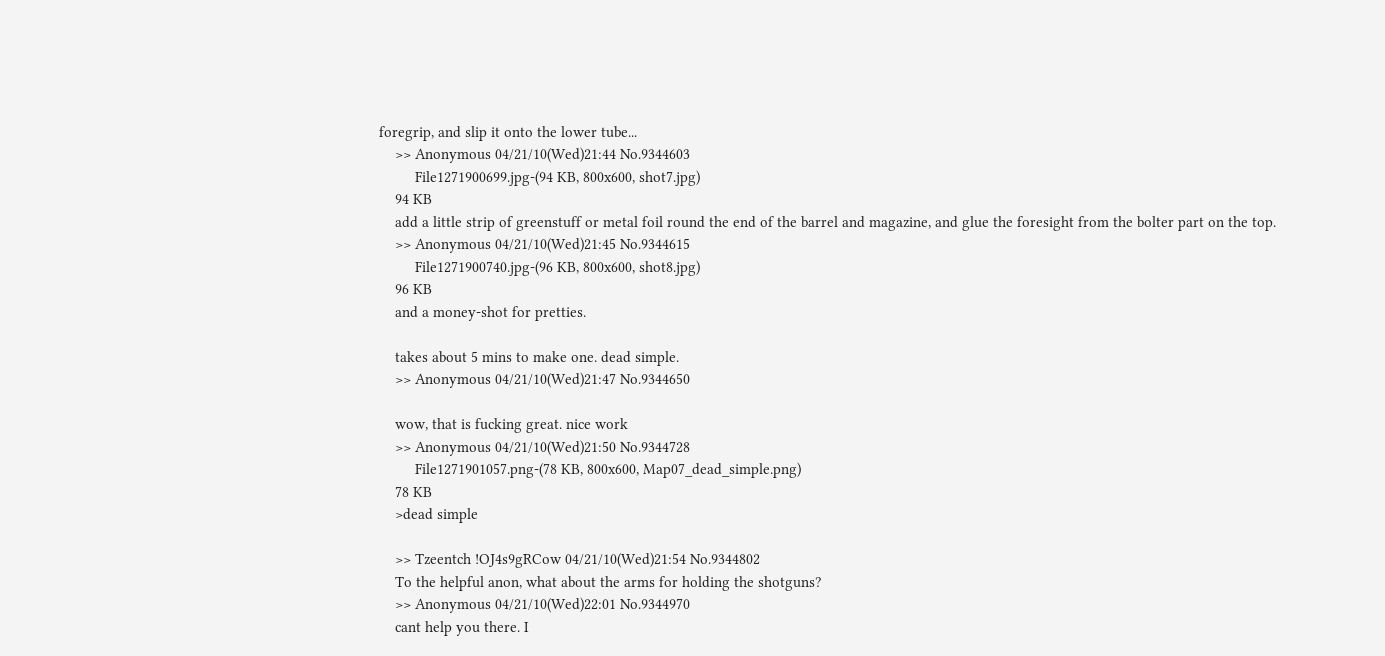foregrip, and slip it onto the lower tube...
    >> Anonymous 04/21/10(Wed)21:44 No.9344603
         File1271900699.jpg-(94 KB, 800x600, shot7.jpg)
    94 KB
    add a little strip of greenstuff or metal foil round the end of the barrel and magazine, and glue the foresight from the bolter part on the top.
    >> Anonymous 04/21/10(Wed)21:45 No.9344615
         File1271900740.jpg-(96 KB, 800x600, shot8.jpg)
    96 KB
    and a money-shot for pretties.

    takes about 5 mins to make one. dead simple.
    >> Anonymous 04/21/10(Wed)21:47 No.9344650

    wow, that is fucking great. nice work
    >> Anonymous 04/21/10(Wed)21:50 No.9344728
         File1271901057.png-(78 KB, 800x600, Map07_dead_simple.png)
    78 KB
    >dead simple

    >> Tzeentch !OJ4s9gRCow 04/21/10(Wed)21:54 No.9344802
    To the helpful anon, what about the arms for holding the shotguns?
    >> Anonymous 04/21/10(Wed)22:01 No.9344970
    cant help you there. I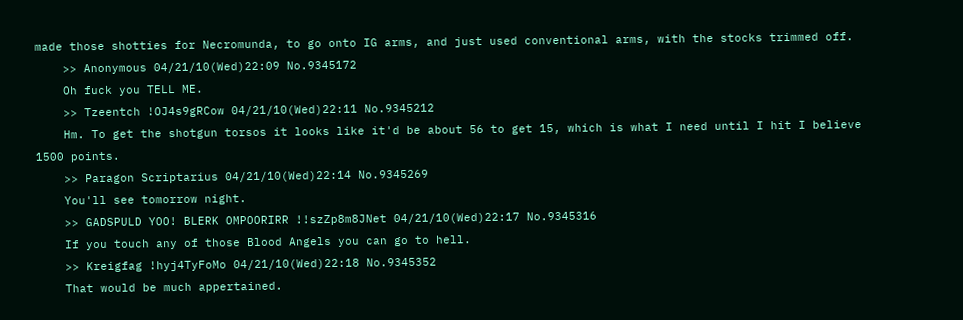made those shotties for Necromunda, to go onto IG arms, and just used conventional arms, with the stocks trimmed off.
    >> Anonymous 04/21/10(Wed)22:09 No.9345172
    Oh fuck you TELL ME.
    >> Tzeentch !OJ4s9gRCow 04/21/10(Wed)22:11 No.9345212
    Hm. To get the shotgun torsos it looks like it'd be about 56 to get 15, which is what I need until I hit I believe 1500 points.
    >> Paragon Scriptarius 04/21/10(Wed)22:14 No.9345269
    You'll see tomorrow night.
    >> GADSPULD YOO! BLERK OMPOORIRR !!szZp8m8JNet 04/21/10(Wed)22:17 No.9345316
    If you touch any of those Blood Angels you can go to hell.
    >> Kreigfag !hyj4TyFoMo 04/21/10(Wed)22:18 No.9345352
    That would be much appertained.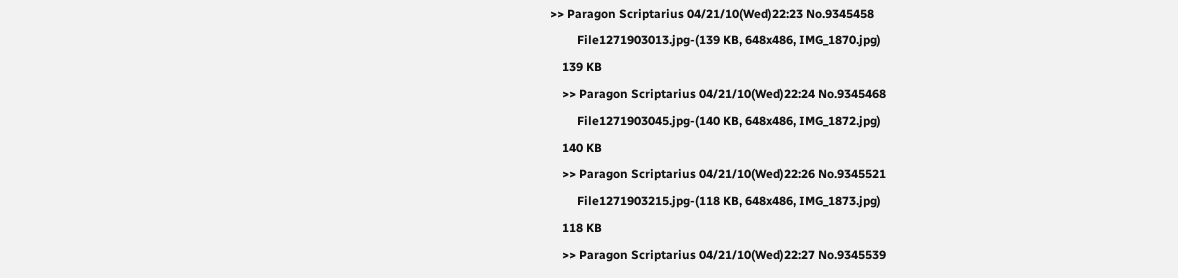>> Paragon Scriptarius 04/21/10(Wed)22:23 No.9345458
         File1271903013.jpg-(139 KB, 648x486, IMG_1870.jpg)
    139 KB
    >> Paragon Scriptarius 04/21/10(Wed)22:24 No.9345468
         File1271903045.jpg-(140 KB, 648x486, IMG_1872.jpg)
    140 KB
    >> Paragon Scriptarius 04/21/10(Wed)22:26 No.9345521
         File1271903215.jpg-(118 KB, 648x486, IMG_1873.jpg)
    118 KB
    >> Paragon Scriptarius 04/21/10(Wed)22:27 No.9345539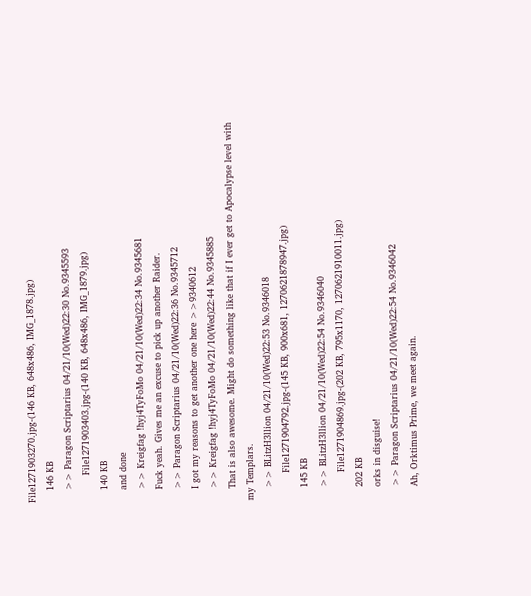File1271903270.jpg-(146 KB, 648x486, IMG_1878.jpg)
    146 KB
    >> Paragon Scriptarius 04/21/10(Wed)22:30 No.9345593
         File1271903403.jpg-(140 KB, 648x486, IMG_1879.jpg)
    140 KB
    and done
    >> Kreigfag !hyj4TyFoMo 04/21/10(Wed)22:34 No.9345681
    Fuck yeah. Gives me an excuse to pick up another Raider.
    >> Paragon Scriptarius 04/21/10(Wed)22:36 No.9345712
    I got my reasons to get another one here >>9340612
    >> Kreigfag !hyj4TyFoMo 04/21/10(Wed)22:44 No.9345885
    That is also awesome. Might do something like that if I ever get to Apocalypse level with my Templars.
    >> BLitzH3llion 04/21/10(Wed)22:53 No.9346018
         File1271904792.jpg-(145 KB, 900x681, 1270621878947.jpg)
    145 KB
    >> BLitzH3llion 04/21/10(Wed)22:54 No.9346040
         File1271904869.jpg-(202 KB, 795x1170, 1270621910011.jpg)
    202 KB
    orks in disguise!
    >> Paragon Scriptarius 04/21/10(Wed)22:54 No.9346042
    Ah, Orktimus Prime, we meet again.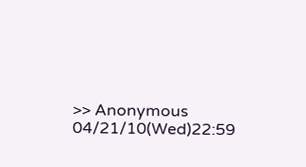>> Anonymous 04/21/10(Wed)22:59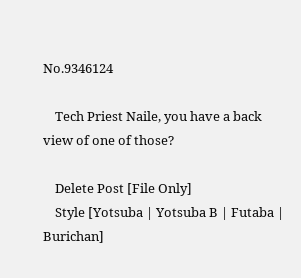No.9346124

    Tech Priest Naile, you have a back view of one of those?

    Delete Post [File Only]
    Style [Yotsuba | Yotsuba B | Futaba | Burichan]